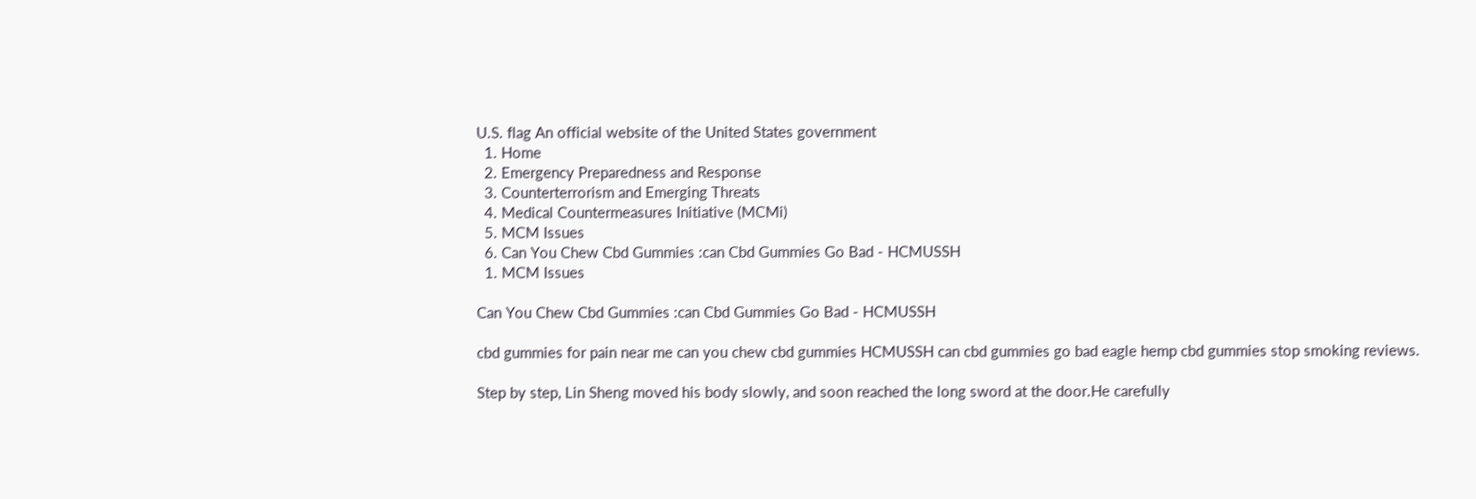U.S. flag An official website of the United States government
  1. Home
  2. Emergency Preparedness and Response
  3. Counterterrorism and Emerging Threats
  4. Medical Countermeasures Initiative (MCMi)
  5. MCM Issues
  6. Can You Chew Cbd Gummies :can Cbd Gummies Go Bad - HCMUSSH
  1. MCM Issues

Can You Chew Cbd Gummies :can Cbd Gummies Go Bad - HCMUSSH

cbd gummies for pain near me can you chew cbd gummies HCMUSSH can cbd gummies go bad eagle hemp cbd gummies stop smoking reviews.

Step by step, Lin Sheng moved his body slowly, and soon reached the long sword at the door.He carefully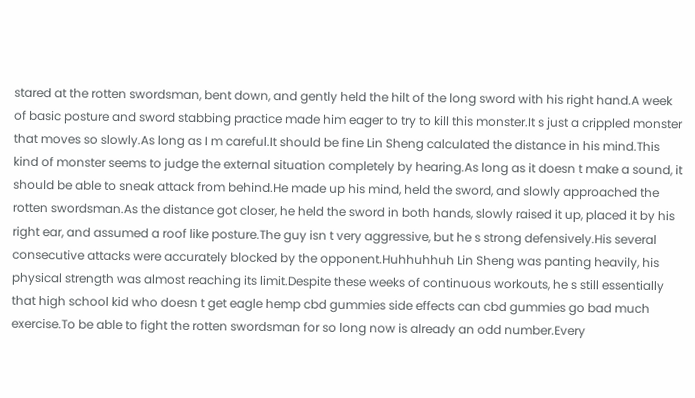stared at the rotten swordsman, bent down, and gently held the hilt of the long sword with his right hand.A week of basic posture and sword stabbing practice made him eager to try to kill this monster.It s just a crippled monster that moves so slowly.As long as I m careful.It should be fine Lin Sheng calculated the distance in his mind.This kind of monster seems to judge the external situation completely by hearing.As long as it doesn t make a sound, it should be able to sneak attack from behind.He made up his mind, held the sword, and slowly approached the rotten swordsman.As the distance got closer, he held the sword in both hands, slowly raised it up, placed it by his right ear, and assumed a roof like posture.The guy isn t very aggressive, but he s strong defensively.His several consecutive attacks were accurately blocked by the opponent.Huhhuhhuh Lin Sheng was panting heavily, his physical strength was almost reaching its limit.Despite these weeks of continuous workouts, he s still essentially that high school kid who doesn t get eagle hemp cbd gummies side effects can cbd gummies go bad much exercise.To be able to fight the rotten swordsman for so long now is already an odd number.Every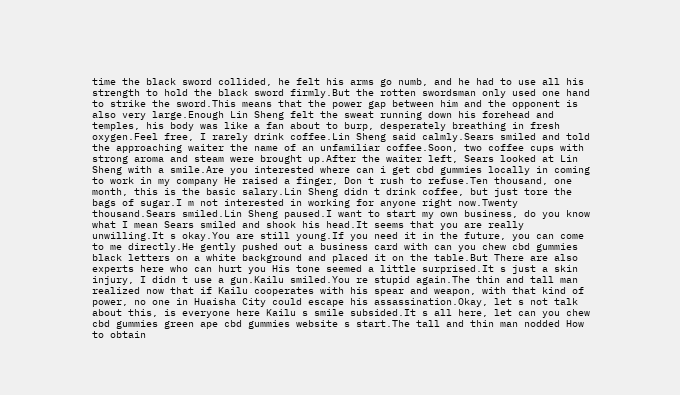time the black sword collided, he felt his arms go numb, and he had to use all his strength to hold the black sword firmly.But the rotten swordsman only used one hand to strike the sword.This means that the power gap between him and the opponent is also very large.Enough Lin Sheng felt the sweat running down his forehead and temples, his body was like a fan about to burp, desperately breathing in fresh oxygen.Feel free, I rarely drink coffee.Lin Sheng said calmly.Sears smiled and told the approaching waiter the name of an unfamiliar coffee.Soon, two coffee cups with strong aroma and steam were brought up.After the waiter left, Sears looked at Lin Sheng with a smile.Are you interested where can i get cbd gummies locally in coming to work in my company He raised a finger, Don t rush to refuse.Ten thousand, one month, this is the basic salary.Lin Sheng didn t drink coffee, but just tore the bags of sugar.I m not interested in working for anyone right now.Twenty thousand.Sears smiled.Lin Sheng paused.I want to start my own business, do you know what I mean Sears smiled and shook his head.It seems that you are really unwilling.It s okay.You are still young.If you need it in the future, you can come to me directly.He gently pushed out a business card with can you chew cbd gummies black letters on a white background and placed it on the table.But There are also experts here who can hurt you His tone seemed a little surprised.It s just a skin injury, I didn t use a gun.Kailu smiled.You re stupid again.The thin and tall man realized now that if Kailu cooperates with his spear and weapon, with that kind of power, no one in Huaisha City could escape his assassination.Okay, let s not talk about this, is everyone here Kailu s smile subsided.It s all here, let can you chew cbd gummies green ape cbd gummies website s start.The tall and thin man nodded How to obtain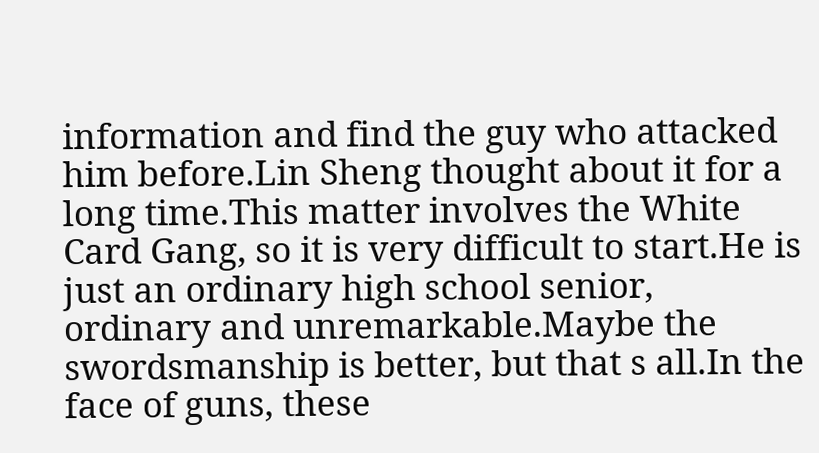information and find the guy who attacked him before.Lin Sheng thought about it for a long time.This matter involves the White Card Gang, so it is very difficult to start.He is just an ordinary high school senior, ordinary and unremarkable.Maybe the swordsmanship is better, but that s all.In the face of guns, these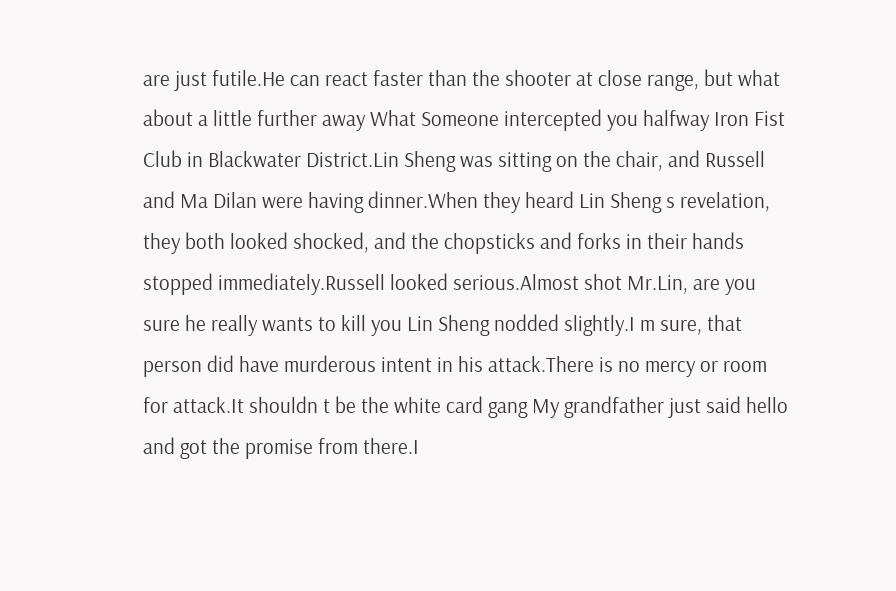are just futile.He can react faster than the shooter at close range, but what about a little further away What Someone intercepted you halfway Iron Fist Club in Blackwater District.Lin Sheng was sitting on the chair, and Russell and Ma Dilan were having dinner.When they heard Lin Sheng s revelation, they both looked shocked, and the chopsticks and forks in their hands stopped immediately.Russell looked serious.Almost shot Mr.Lin, are you sure he really wants to kill you Lin Sheng nodded slightly.I m sure, that person did have murderous intent in his attack.There is no mercy or room for attack.It shouldn t be the white card gang My grandfather just said hello and got the promise from there.I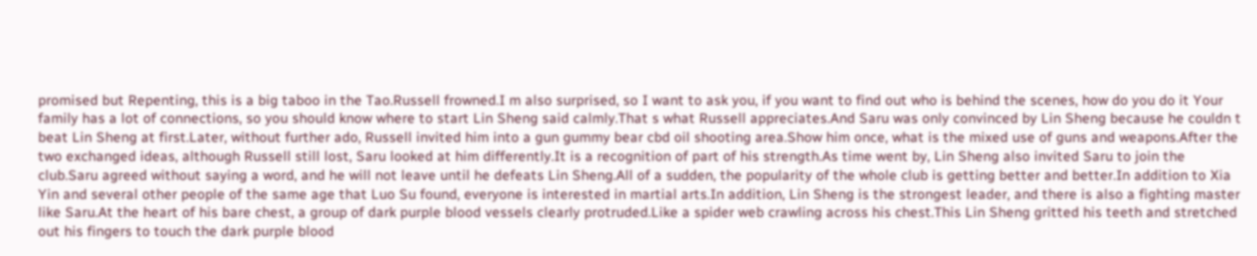promised but Repenting, this is a big taboo in the Tao.Russell frowned.I m also surprised, so I want to ask you, if you want to find out who is behind the scenes, how do you do it Your family has a lot of connections, so you should know where to start Lin Sheng said calmly.That s what Russell appreciates.And Saru was only convinced by Lin Sheng because he couldn t beat Lin Sheng at first.Later, without further ado, Russell invited him into a gun gummy bear cbd oil shooting area.Show him once, what is the mixed use of guns and weapons.After the two exchanged ideas, although Russell still lost, Saru looked at him differently.It is a recognition of part of his strength.As time went by, Lin Sheng also invited Saru to join the club.Saru agreed without saying a word, and he will not leave until he defeats Lin Sheng.All of a sudden, the popularity of the whole club is getting better and better.In addition to Xia Yin and several other people of the same age that Luo Su found, everyone is interested in martial arts.In addition, Lin Sheng is the strongest leader, and there is also a fighting master like Saru.At the heart of his bare chest, a group of dark purple blood vessels clearly protruded.Like a spider web crawling across his chest.This Lin Sheng gritted his teeth and stretched out his fingers to touch the dark purple blood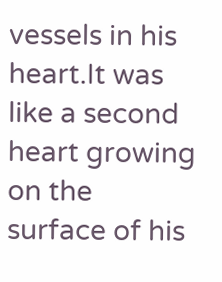vessels in his heart.It was like a second heart growing on the surface of his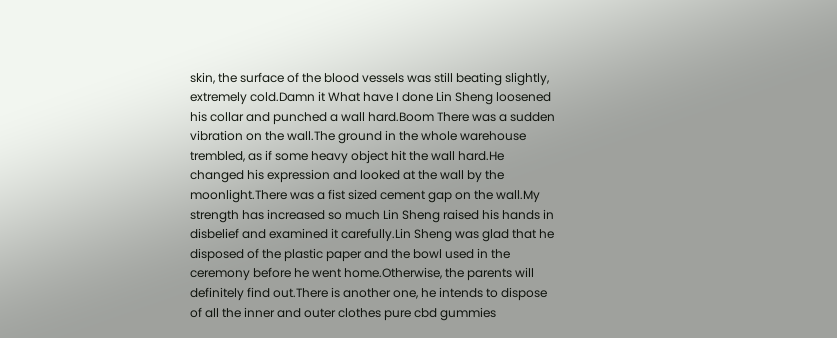skin, the surface of the blood vessels was still beating slightly, extremely cold.Damn it What have I done Lin Sheng loosened his collar and punched a wall hard.Boom There was a sudden vibration on the wall.The ground in the whole warehouse trembled, as if some heavy object hit the wall hard.He changed his expression and looked at the wall by the moonlight.There was a fist sized cement gap on the wall.My strength has increased so much Lin Sheng raised his hands in disbelief and examined it carefully.Lin Sheng was glad that he disposed of the plastic paper and the bowl used in the ceremony before he went home.Otherwise, the parents will definitely find out.There is another one, he intends to dispose of all the inner and outer clothes pure cbd gummies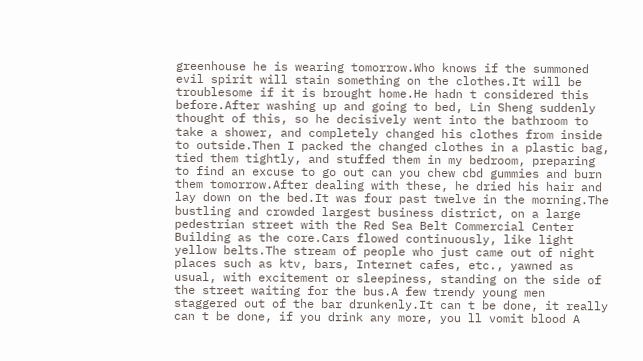greenhouse he is wearing tomorrow.Who knows if the summoned evil spirit will stain something on the clothes.It will be troublesome if it is brought home.He hadn t considered this before.After washing up and going to bed, Lin Sheng suddenly thought of this, so he decisively went into the bathroom to take a shower, and completely changed his clothes from inside to outside.Then I packed the changed clothes in a plastic bag, tied them tightly, and stuffed them in my bedroom, preparing to find an excuse to go out can you chew cbd gummies and burn them tomorrow.After dealing with these, he dried his hair and lay down on the bed.It was four past twelve in the morning.The bustling and crowded largest business district, on a large pedestrian street with the Red Sea Belt Commercial Center Building as the core.Cars flowed continuously, like light yellow belts.The stream of people who just came out of night places such as ktv, bars, Internet cafes, etc., yawned as usual, with excitement or sleepiness, standing on the side of the street waiting for the bus.A few trendy young men staggered out of the bar drunkenly.It can t be done, it really can t be done, if you drink any more, you ll vomit blood A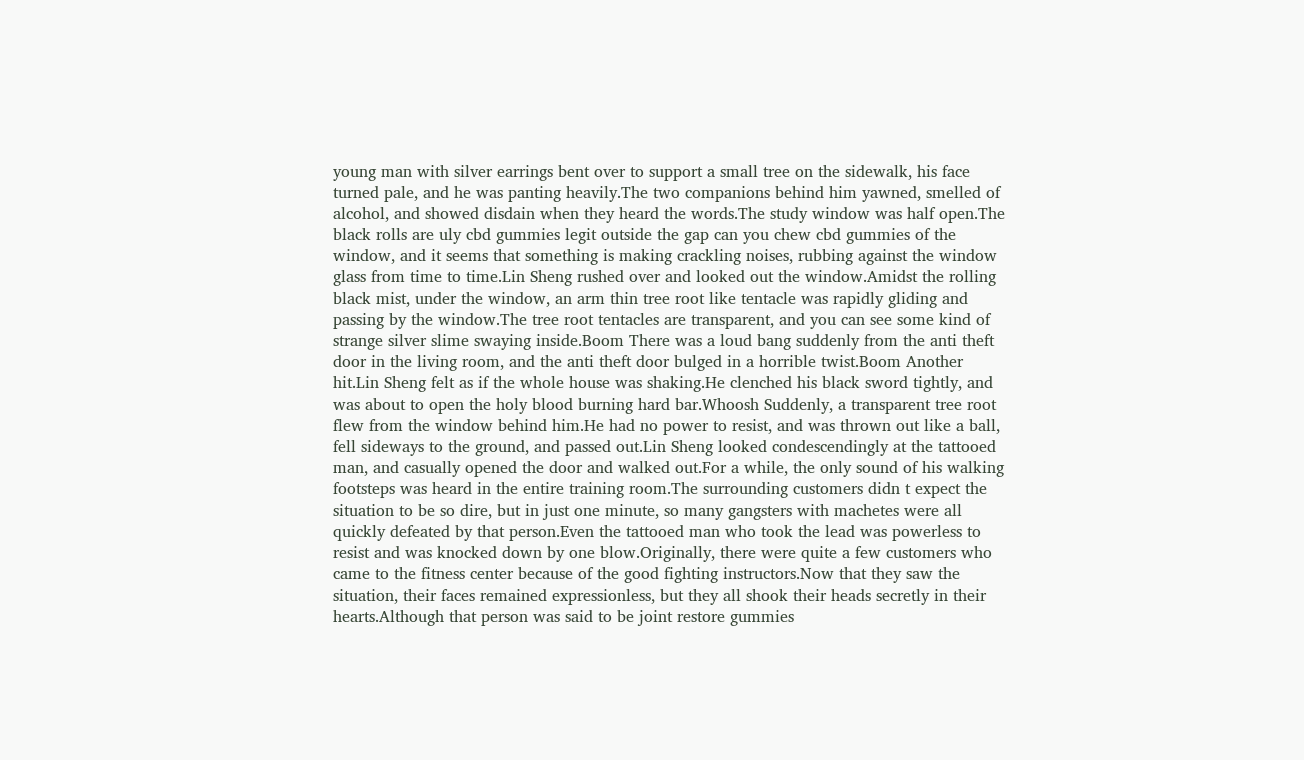young man with silver earrings bent over to support a small tree on the sidewalk, his face turned pale, and he was panting heavily.The two companions behind him yawned, smelled of alcohol, and showed disdain when they heard the words.The study window was half open.The black rolls are uly cbd gummies legit outside the gap can you chew cbd gummies of the window, and it seems that something is making crackling noises, rubbing against the window glass from time to time.Lin Sheng rushed over and looked out the window.Amidst the rolling black mist, under the window, an arm thin tree root like tentacle was rapidly gliding and passing by the window.The tree root tentacles are transparent, and you can see some kind of strange silver slime swaying inside.Boom There was a loud bang suddenly from the anti theft door in the living room, and the anti theft door bulged in a horrible twist.Boom Another hit.Lin Sheng felt as if the whole house was shaking.He clenched his black sword tightly, and was about to open the holy blood burning hard bar.Whoosh Suddenly, a transparent tree root flew from the window behind him.He had no power to resist, and was thrown out like a ball, fell sideways to the ground, and passed out.Lin Sheng looked condescendingly at the tattooed man, and casually opened the door and walked out.For a while, the only sound of his walking footsteps was heard in the entire training room.The surrounding customers didn t expect the situation to be so dire, but in just one minute, so many gangsters with machetes were all quickly defeated by that person.Even the tattooed man who took the lead was powerless to resist and was knocked down by one blow.Originally, there were quite a few customers who came to the fitness center because of the good fighting instructors.Now that they saw the situation, their faces remained expressionless, but they all shook their heads secretly in their hearts.Although that person was said to be joint restore gummies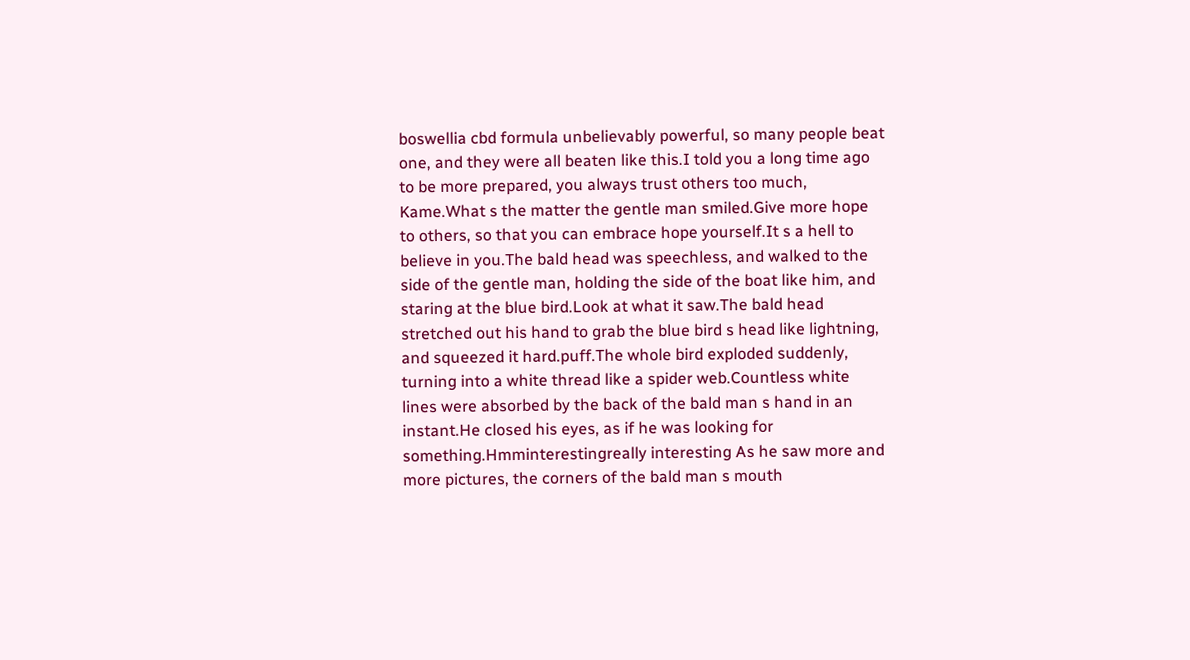boswellia cbd formula unbelievably powerful, so many people beat one, and they were all beaten like this.I told you a long time ago to be more prepared, you always trust others too much, Kame.What s the matter the gentle man smiled.Give more hope to others, so that you can embrace hope yourself.It s a hell to believe in you.The bald head was speechless, and walked to the side of the gentle man, holding the side of the boat like him, and staring at the blue bird.Look at what it saw.The bald head stretched out his hand to grab the blue bird s head like lightning, and squeezed it hard.puff.The whole bird exploded suddenly, turning into a white thread like a spider web.Countless white lines were absorbed by the back of the bald man s hand in an instant.He closed his eyes, as if he was looking for something.Hmminterestingreally interesting As he saw more and more pictures, the corners of the bald man s mouth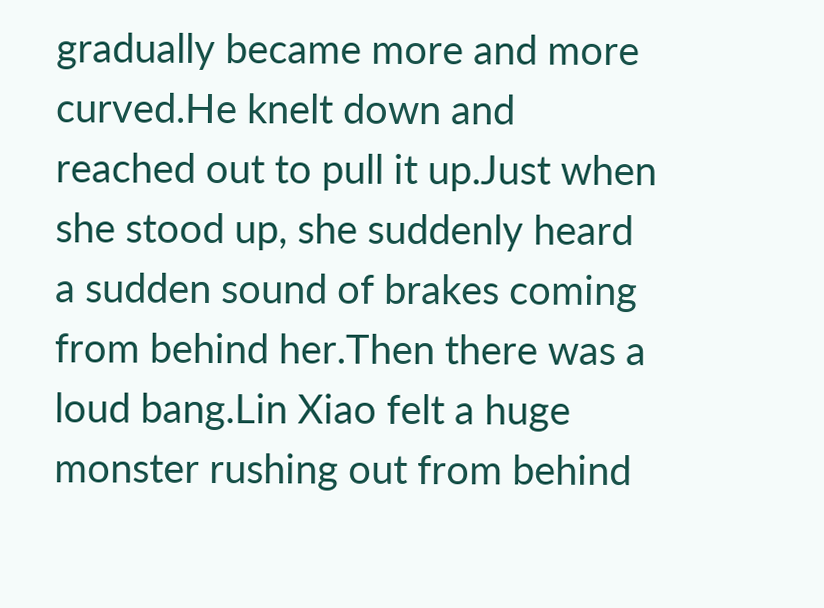gradually became more and more curved.He knelt down and reached out to pull it up.Just when she stood up, she suddenly heard a sudden sound of brakes coming from behind her.Then there was a loud bang.Lin Xiao felt a huge monster rushing out from behind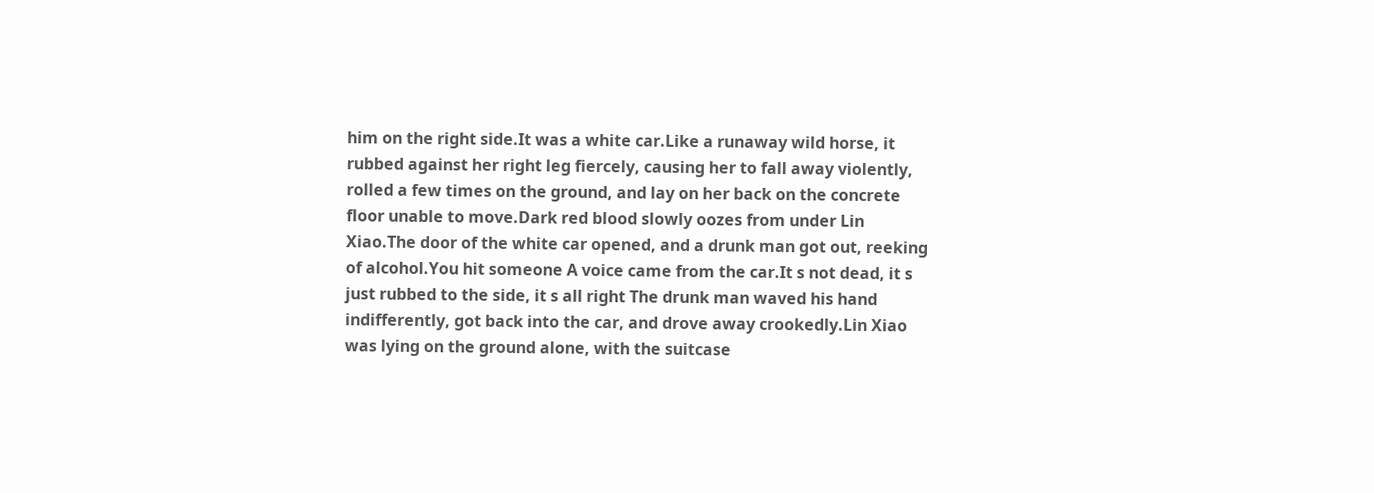him on the right side.It was a white car.Like a runaway wild horse, it rubbed against her right leg fiercely, causing her to fall away violently, rolled a few times on the ground, and lay on her back on the concrete floor unable to move.Dark red blood slowly oozes from under Lin Xiao.The door of the white car opened, and a drunk man got out, reeking of alcohol.You hit someone A voice came from the car.It s not dead, it s just rubbed to the side, it s all right The drunk man waved his hand indifferently, got back into the car, and drove away crookedly.Lin Xiao was lying on the ground alone, with the suitcase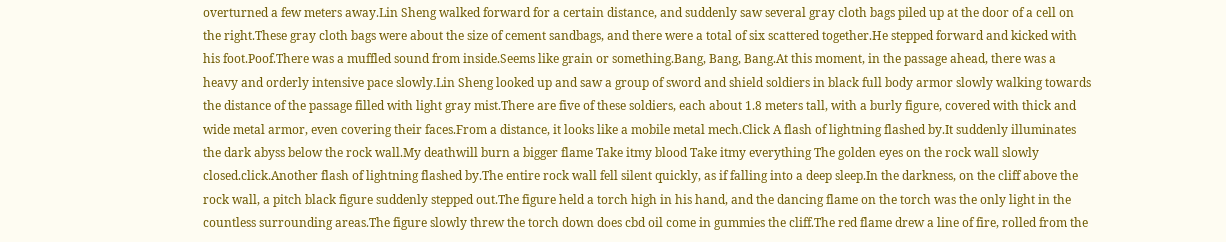overturned a few meters away.Lin Sheng walked forward for a certain distance, and suddenly saw several gray cloth bags piled up at the door of a cell on the right.These gray cloth bags were about the size of cement sandbags, and there were a total of six scattered together.He stepped forward and kicked with his foot.Poof.There was a muffled sound from inside.Seems like grain or something.Bang, Bang, Bang.At this moment, in the passage ahead, there was a heavy and orderly intensive pace slowly.Lin Sheng looked up and saw a group of sword and shield soldiers in black full body armor slowly walking towards the distance of the passage filled with light gray mist.There are five of these soldiers, each about 1.8 meters tall, with a burly figure, covered with thick and wide metal armor, even covering their faces.From a distance, it looks like a mobile metal mech.Click A flash of lightning flashed by.It suddenly illuminates the dark abyss below the rock wall.My deathwill burn a bigger flame Take itmy blood Take itmy everything The golden eyes on the rock wall slowly closed.click.Another flash of lightning flashed by.The entire rock wall fell silent quickly, as if falling into a deep sleep.In the darkness, on the cliff above the rock wall, a pitch black figure suddenly stepped out.The figure held a torch high in his hand, and the dancing flame on the torch was the only light in the countless surrounding areas.The figure slowly threw the torch down does cbd oil come in gummies the cliff.The red flame drew a line of fire, rolled from the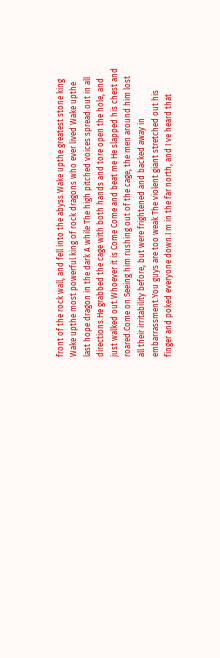front of the rock wall, and fell into the abyss.Wake upthe greatest stone king Wake upthe most powerful king of rock dragons who ever lived Wake upthe last hope dragon in the dark A while The high pitched voices spread out in all directions.He grabbed the cage with both hands and tore open the hole, and just walked out.Whoever it is Come Come and beat me He slapped his chest and roared.Come on Seeing him rushing out of the cage, the men around him lost all their irritability before, but were frightened and backed away in embarrassment.You guys are too weak The violent giant stretched out his finger and poked everyone down.I m in the far north, and I ve heard that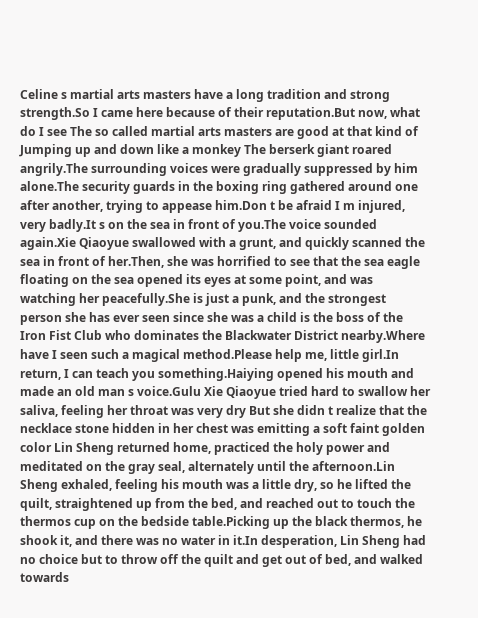Celine s martial arts masters have a long tradition and strong strength.So I came here because of their reputation.But now, what do I see The so called martial arts masters are good at that kind of Jumping up and down like a monkey The berserk giant roared angrily.The surrounding voices were gradually suppressed by him alone.The security guards in the boxing ring gathered around one after another, trying to appease him.Don t be afraid I m injured, very badly.It s on the sea in front of you.The voice sounded again.Xie Qiaoyue swallowed with a grunt, and quickly scanned the sea in front of her.Then, she was horrified to see that the sea eagle floating on the sea opened its eyes at some point, and was watching her peacefully.She is just a punk, and the strongest person she has ever seen since she was a child is the boss of the Iron Fist Club who dominates the Blackwater District nearby.Where have I seen such a magical method.Please help me, little girl.In return, I can teach you something.Haiying opened his mouth and made an old man s voice.Gulu Xie Qiaoyue tried hard to swallow her saliva, feeling her throat was very dry But she didn t realize that the necklace stone hidden in her chest was emitting a soft faint golden color Lin Sheng returned home, practiced the holy power and meditated on the gray seal, alternately until the afternoon.Lin Sheng exhaled, feeling his mouth was a little dry, so he lifted the quilt, straightened up from the bed, and reached out to touch the thermos cup on the bedside table.Picking up the black thermos, he shook it, and there was no water in it.In desperation, Lin Sheng had no choice but to throw off the quilt and get out of bed, and walked towards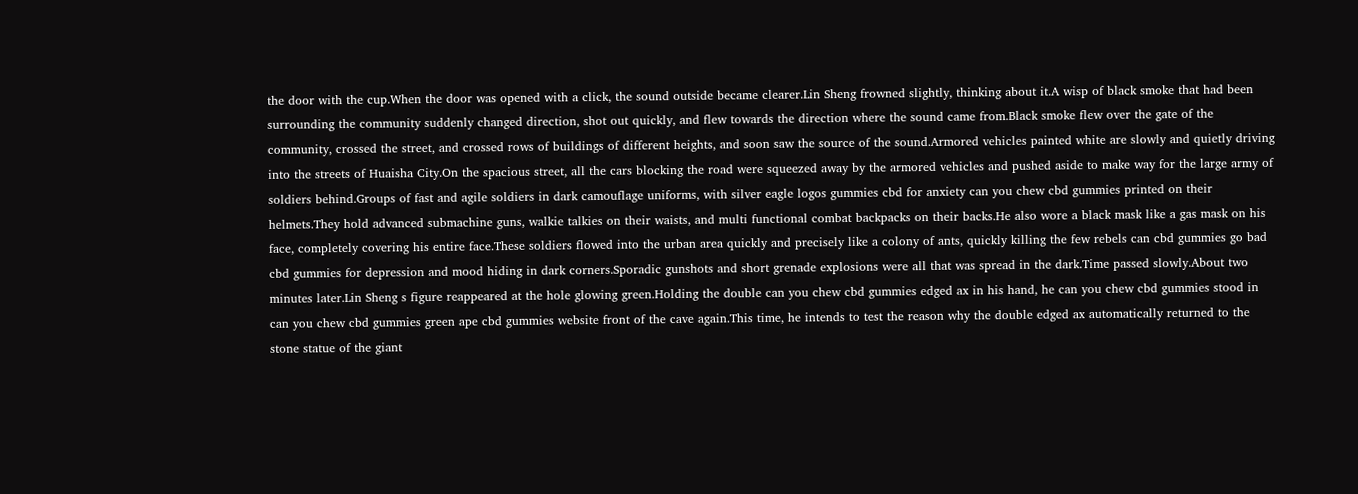the door with the cup.When the door was opened with a click, the sound outside became clearer.Lin Sheng frowned slightly, thinking about it.A wisp of black smoke that had been surrounding the community suddenly changed direction, shot out quickly, and flew towards the direction where the sound came from.Black smoke flew over the gate of the community, crossed the street, and crossed rows of buildings of different heights, and soon saw the source of the sound.Armored vehicles painted white are slowly and quietly driving into the streets of Huaisha City.On the spacious street, all the cars blocking the road were squeezed away by the armored vehicles and pushed aside to make way for the large army of soldiers behind.Groups of fast and agile soldiers in dark camouflage uniforms, with silver eagle logos gummies cbd for anxiety can you chew cbd gummies printed on their helmets.They hold advanced submachine guns, walkie talkies on their waists, and multi functional combat backpacks on their backs.He also wore a black mask like a gas mask on his face, completely covering his entire face.These soldiers flowed into the urban area quickly and precisely like a colony of ants, quickly killing the few rebels can cbd gummies go bad cbd gummies for depression and mood hiding in dark corners.Sporadic gunshots and short grenade explosions were all that was spread in the dark.Time passed slowly.About two minutes later.Lin Sheng s figure reappeared at the hole glowing green.Holding the double can you chew cbd gummies edged ax in his hand, he can you chew cbd gummies stood in can you chew cbd gummies green ape cbd gummies website front of the cave again.This time, he intends to test the reason why the double edged ax automatically returned to the stone statue of the giant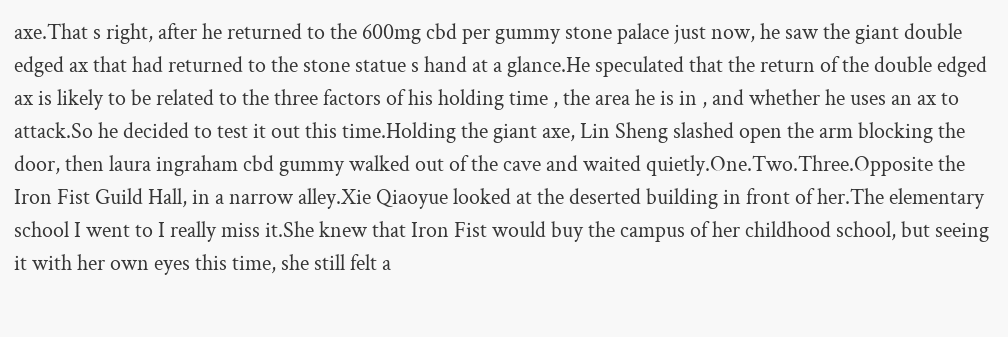axe.That s right, after he returned to the 600mg cbd per gummy stone palace just now, he saw the giant double edged ax that had returned to the stone statue s hand at a glance.He speculated that the return of the double edged ax is likely to be related to the three factors of his holding time , the area he is in , and whether he uses an ax to attack.So he decided to test it out this time.Holding the giant axe, Lin Sheng slashed open the arm blocking the door, then laura ingraham cbd gummy walked out of the cave and waited quietly.One.Two.Three.Opposite the Iron Fist Guild Hall, in a narrow alley.Xie Qiaoyue looked at the deserted building in front of her.The elementary school I went to I really miss it.She knew that Iron Fist would buy the campus of her childhood school, but seeing it with her own eyes this time, she still felt a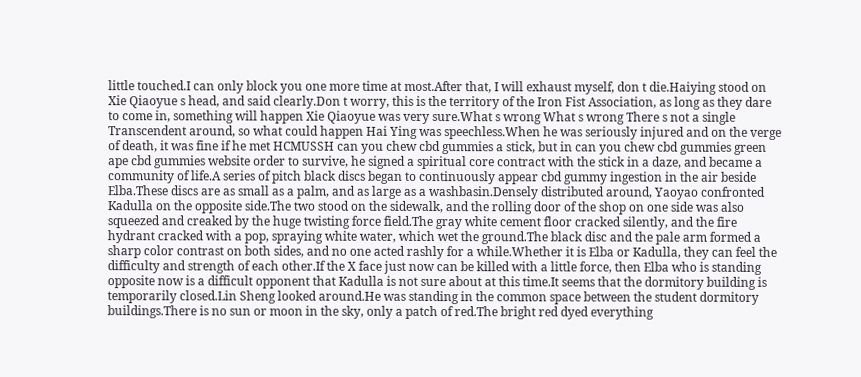little touched.I can only block you one more time at most.After that, I will exhaust myself, don t die.Haiying stood on Xie Qiaoyue s head, and said clearly.Don t worry, this is the territory of the Iron Fist Association, as long as they dare to come in, something will happen Xie Qiaoyue was very sure.What s wrong What s wrong There s not a single Transcendent around, so what could happen Hai Ying was speechless.When he was seriously injured and on the verge of death, it was fine if he met HCMUSSH can you chew cbd gummies a stick, but in can you chew cbd gummies green ape cbd gummies website order to survive, he signed a spiritual core contract with the stick in a daze, and became a community of life.A series of pitch black discs began to continuously appear cbd gummy ingestion in the air beside Elba.These discs are as small as a palm, and as large as a washbasin.Densely distributed around, Yaoyao confronted Kadulla on the opposite side.The two stood on the sidewalk, and the rolling door of the shop on one side was also squeezed and creaked by the huge twisting force field.The gray white cement floor cracked silently, and the fire hydrant cracked with a pop, spraying white water, which wet the ground.The black disc and the pale arm formed a sharp color contrast on both sides, and no one acted rashly for a while.Whether it is Elba or Kadulla, they can feel the difficulty and strength of each other.If the X face just now can be killed with a little force, then Elba who is standing opposite now is a difficult opponent that Kadulla is not sure about at this time.It seems that the dormitory building is temporarily closed.Lin Sheng looked around.He was standing in the common space between the student dormitory buildings.There is no sun or moon in the sky, only a patch of red.The bright red dyed everything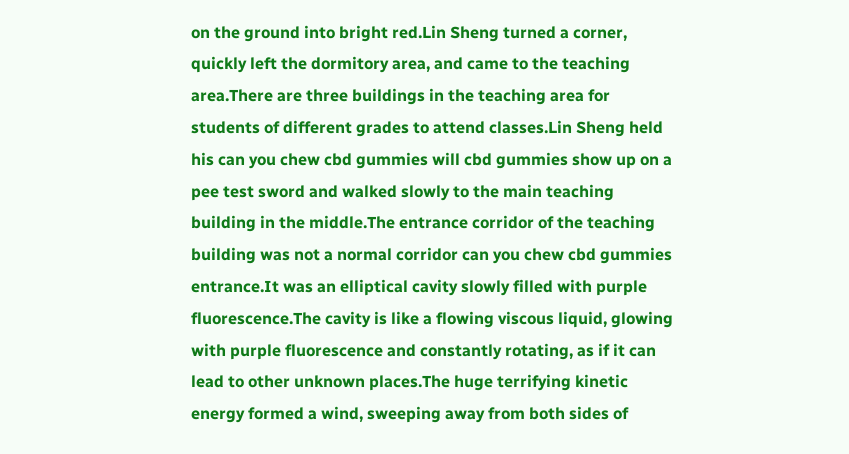on the ground into bright red.Lin Sheng turned a corner, quickly left the dormitory area, and came to the teaching area.There are three buildings in the teaching area for students of different grades to attend classes.Lin Sheng held his can you chew cbd gummies will cbd gummies show up on a pee test sword and walked slowly to the main teaching building in the middle.The entrance corridor of the teaching building was not a normal corridor can you chew cbd gummies entrance.It was an elliptical cavity slowly filled with purple fluorescence.The cavity is like a flowing viscous liquid, glowing with purple fluorescence and constantly rotating, as if it can lead to other unknown places.The huge terrifying kinetic energy formed a wind, sweeping away from both sides of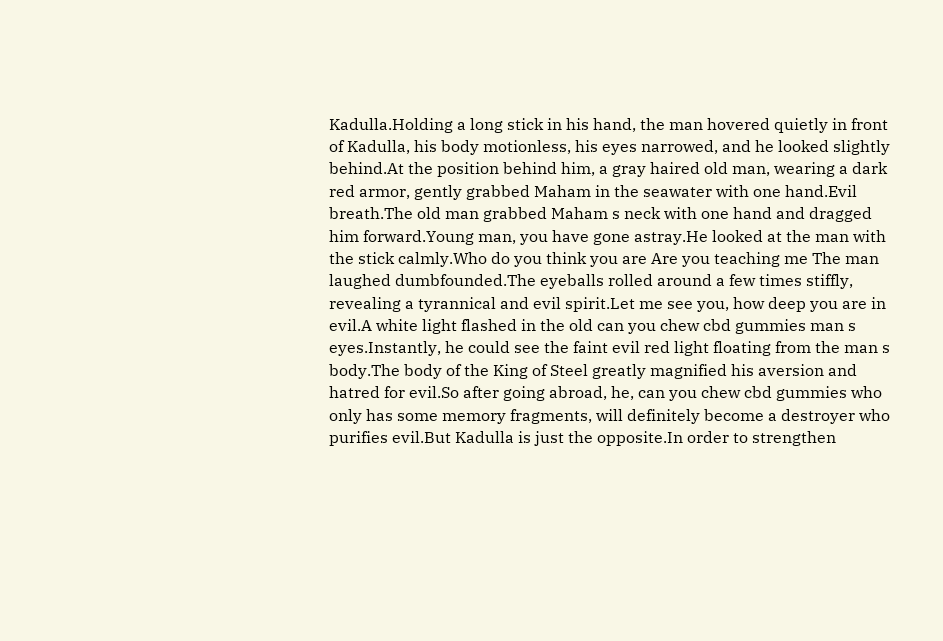Kadulla.Holding a long stick in his hand, the man hovered quietly in front of Kadulla, his body motionless, his eyes narrowed, and he looked slightly behind.At the position behind him, a gray haired old man, wearing a dark red armor, gently grabbed Maham in the seawater with one hand.Evil breath.The old man grabbed Maham s neck with one hand and dragged him forward.Young man, you have gone astray.He looked at the man with the stick calmly.Who do you think you are Are you teaching me The man laughed dumbfounded.The eyeballs rolled around a few times stiffly, revealing a tyrannical and evil spirit.Let me see you, how deep you are in evil.A white light flashed in the old can you chew cbd gummies man s eyes.Instantly, he could see the faint evil red light floating from the man s body.The body of the King of Steel greatly magnified his aversion and hatred for evil.So after going abroad, he, can you chew cbd gummies who only has some memory fragments, will definitely become a destroyer who purifies evil.But Kadulla is just the opposite.In order to strengthen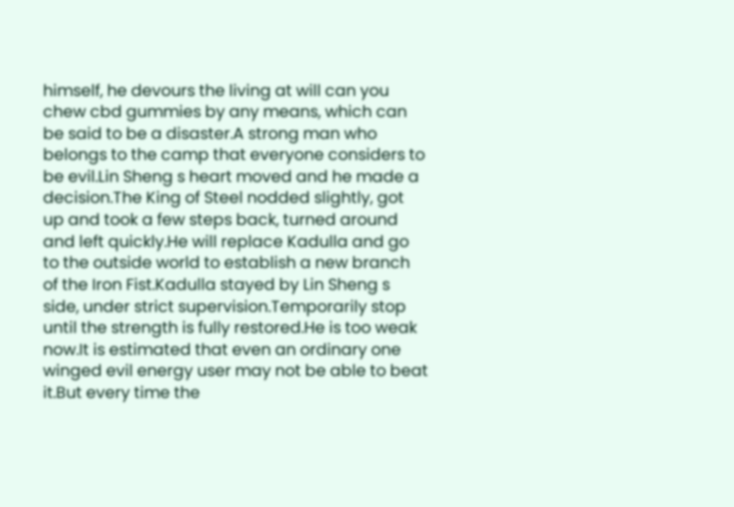himself, he devours the living at will can you chew cbd gummies by any means, which can be said to be a disaster.A strong man who belongs to the camp that everyone considers to be evil.Lin Sheng s heart moved and he made a decision.The King of Steel nodded slightly, got up and took a few steps back, turned around and left quickly.He will replace Kadulla and go to the outside world to establish a new branch of the Iron Fist.Kadulla stayed by Lin Sheng s side, under strict supervision.Temporarily stop until the strength is fully restored.He is too weak now.It is estimated that even an ordinary one winged evil energy user may not be able to beat it.But every time the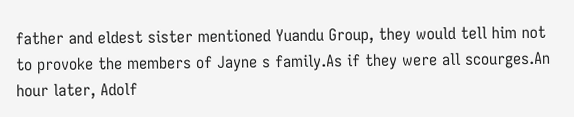father and eldest sister mentioned Yuandu Group, they would tell him not to provoke the members of Jayne s family.As if they were all scourges.An hour later, Adolf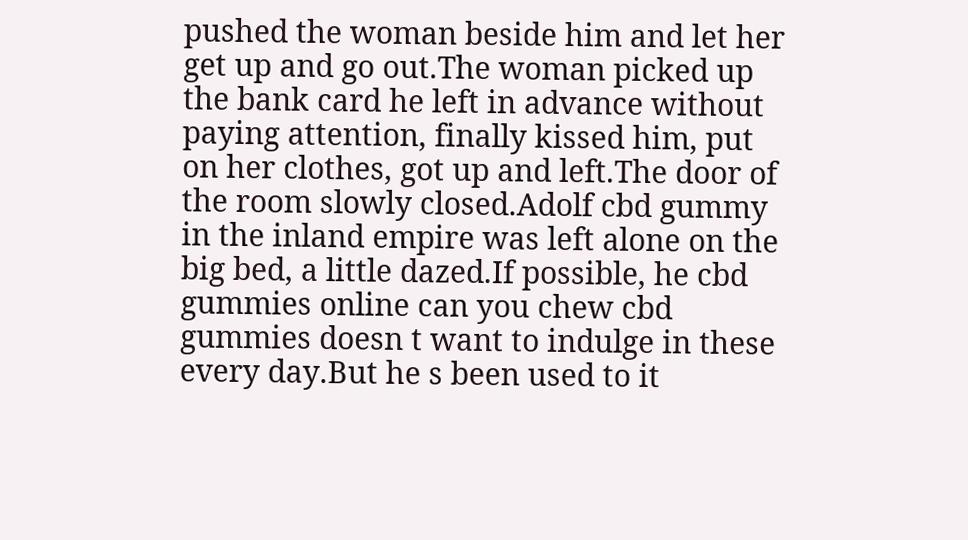pushed the woman beside him and let her get up and go out.The woman picked up the bank card he left in advance without paying attention, finally kissed him, put on her clothes, got up and left.The door of the room slowly closed.Adolf cbd gummy in the inland empire was left alone on the big bed, a little dazed.If possible, he cbd gummies online can you chew cbd gummies doesn t want to indulge in these every day.But he s been used to it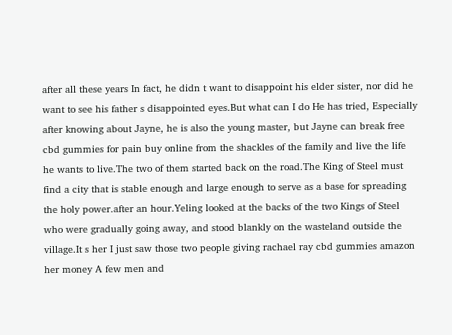after all these years In fact, he didn t want to disappoint his elder sister, nor did he want to see his father s disappointed eyes.But what can I do He has tried, Especially after knowing about Jayne, he is also the young master, but Jayne can break free cbd gummies for pain buy online from the shackles of the family and live the life he wants to live.The two of them started back on the road.The King of Steel must find a city that is stable enough and large enough to serve as a base for spreading the holy power.after an hour.Yeling looked at the backs of the two Kings of Steel who were gradually going away, and stood blankly on the wasteland outside the village.It s her I just saw those two people giving rachael ray cbd gummies amazon her money A few men and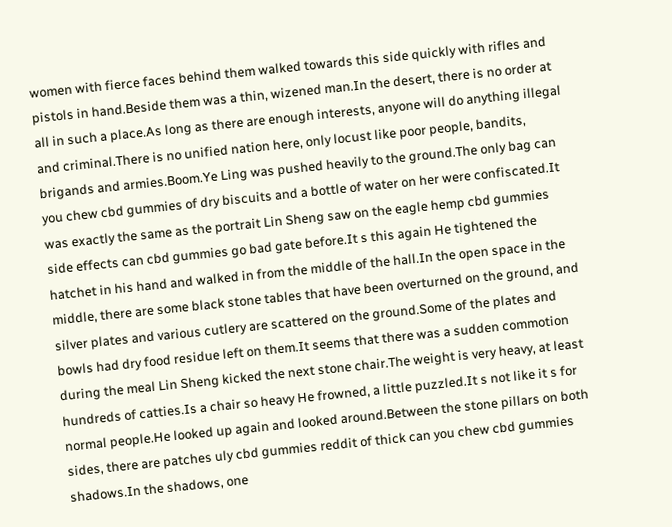women with fierce faces behind them walked towards this side quickly with rifles and pistols in hand.Beside them was a thin, wizened man.In the desert, there is no order at all in such a place.As long as there are enough interests, anyone will do anything illegal and criminal.There is no unified nation here, only locust like poor people, bandits, brigands and armies.Boom.Ye Ling was pushed heavily to the ground.The only bag can you chew cbd gummies of dry biscuits and a bottle of water on her were confiscated.It was exactly the same as the portrait Lin Sheng saw on the eagle hemp cbd gummies side effects can cbd gummies go bad gate before.It s this again He tightened the hatchet in his hand and walked in from the middle of the hall.In the open space in the middle, there are some black stone tables that have been overturned on the ground, and silver plates and various cutlery are scattered on the ground.Some of the plates and bowls had dry food residue left on them.It seems that there was a sudden commotion during the meal Lin Sheng kicked the next stone chair.The weight is very heavy, at least hundreds of catties.Is a chair so heavy He frowned, a little puzzled.It s not like it s for normal people.He looked up again and looked around.Between the stone pillars on both sides, there are patches uly cbd gummies reddit of thick can you chew cbd gummies shadows.In the shadows, one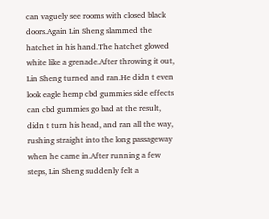can vaguely see rooms with closed black doors.Again Lin Sheng slammed the hatchet in his hand.The hatchet glowed white like a grenade.After throwing it out, Lin Sheng turned and ran.He didn t even look eagle hemp cbd gummies side effects can cbd gummies go bad at the result, didn t turn his head, and ran all the way, rushing straight into the long passageway when he came in.After running a few steps, Lin Sheng suddenly felt a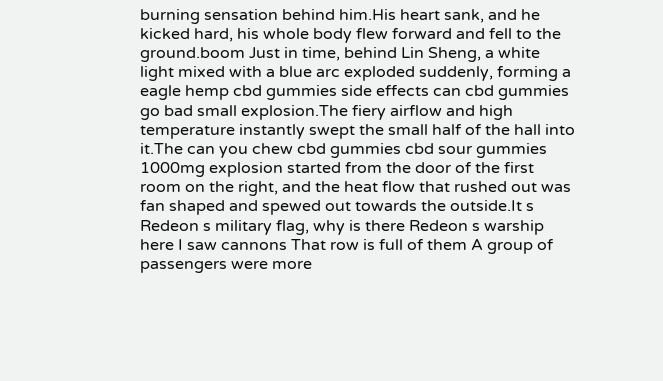burning sensation behind him.His heart sank, and he kicked hard, his whole body flew forward and fell to the ground.boom Just in time, behind Lin Sheng, a white light mixed with a blue arc exploded suddenly, forming a eagle hemp cbd gummies side effects can cbd gummies go bad small explosion.The fiery airflow and high temperature instantly swept the small half of the hall into it.The can you chew cbd gummies cbd sour gummies 1000mg explosion started from the door of the first room on the right, and the heat flow that rushed out was fan shaped and spewed out towards the outside.It s Redeon s military flag, why is there Redeon s warship here I saw cannons That row is full of them A group of passengers were more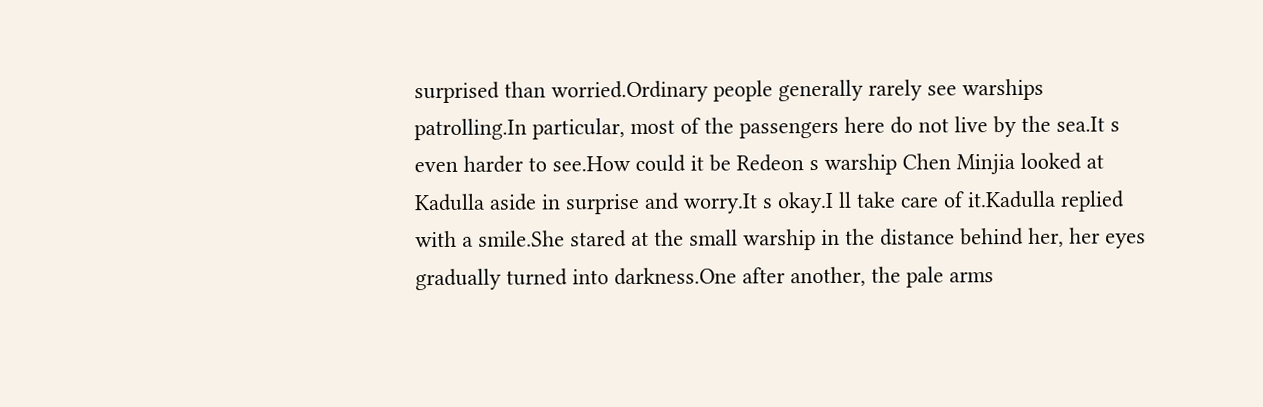surprised than worried.Ordinary people generally rarely see warships patrolling.In particular, most of the passengers here do not live by the sea.It s even harder to see.How could it be Redeon s warship Chen Minjia looked at Kadulla aside in surprise and worry.It s okay.I ll take care of it.Kadulla replied with a smile.She stared at the small warship in the distance behind her, her eyes gradually turned into darkness.One after another, the pale arms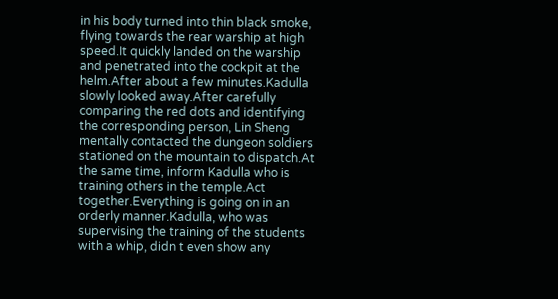in his body turned into thin black smoke, flying towards the rear warship at high speed.It quickly landed on the warship and penetrated into the cockpit at the helm.After about a few minutes.Kadulla slowly looked away.After carefully comparing the red dots and identifying the corresponding person, Lin Sheng mentally contacted the dungeon soldiers stationed on the mountain to dispatch.At the same time, inform Kadulla who is training others in the temple.Act together.Everything is going on in an orderly manner.Kadulla, who was supervising the training of the students with a whip, didn t even show any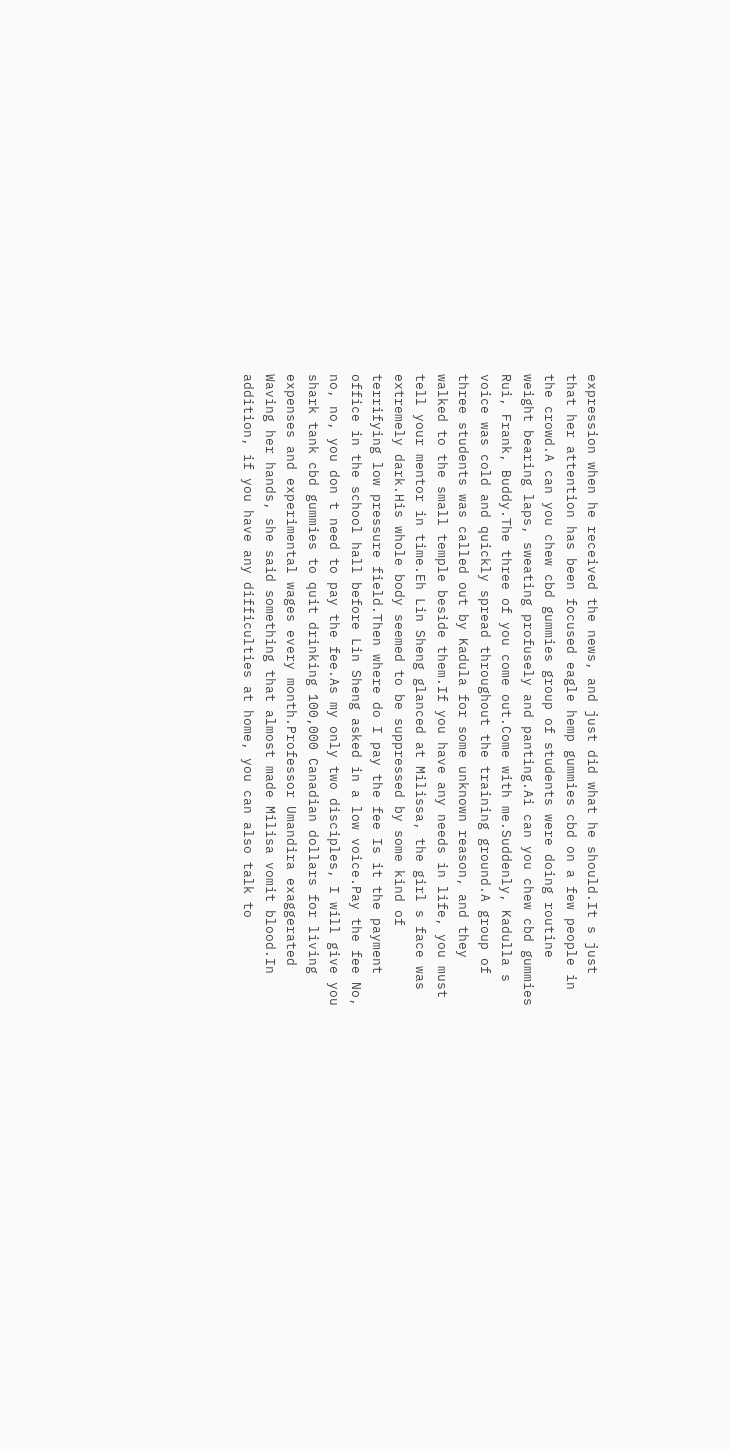expression when he received the news, and just did what he should.It s just that her attention has been focused eagle hemp gummies cbd on a few people in the crowd.A can you chew cbd gummies group of students were doing routine weight bearing laps, sweating profusely and panting.Ai can you chew cbd gummies Rui, Frank, Buddy.The three of you come out.Come with me.Suddenly, Kadulla s voice was cold and quickly spread throughout the training ground.A group of three students was called out by Kadula for some unknown reason, and they walked to the small temple beside them.If you have any needs in life, you must tell your mentor in time.Eh Lin Sheng glanced at Milissa, the girl s face was extremely dark.His whole body seemed to be suppressed by some kind of terrifying low pressure field.Then where do I pay the fee Is it the payment office in the school hall before Lin Sheng asked in a low voice.Pay the fee No, no, no, you don t need to pay the fee.As my only two disciples, I will give you shark tank cbd gummies to quit drinking 100,000 Canadian dollars for living expenses and experimental wages every month.Professor Umandira exaggerated Waving her hands, she said something that almost made Milisa vomit blood.In addition, if you have any difficulties at home, you can also talk to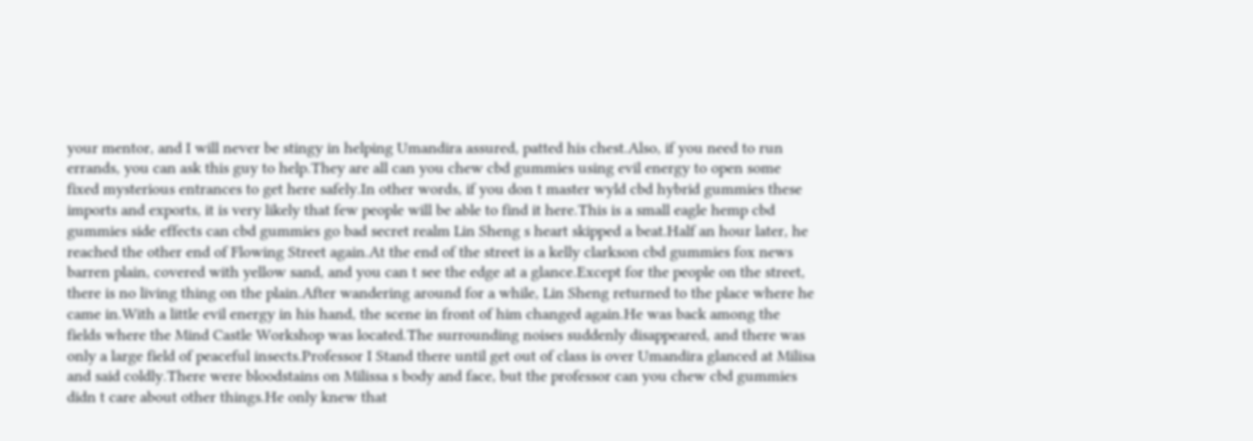your mentor, and I will never be stingy in helping Umandira assured, patted his chest.Also, if you need to run errands, you can ask this guy to help.They are all can you chew cbd gummies using evil energy to open some fixed mysterious entrances to get here safely.In other words, if you don t master wyld cbd hybrid gummies these imports and exports, it is very likely that few people will be able to find it here.This is a small eagle hemp cbd gummies side effects can cbd gummies go bad secret realm Lin Sheng s heart skipped a beat.Half an hour later, he reached the other end of Flowing Street again.At the end of the street is a kelly clarkson cbd gummies fox news barren plain, covered with yellow sand, and you can t see the edge at a glance.Except for the people on the street, there is no living thing on the plain.After wandering around for a while, Lin Sheng returned to the place where he came in.With a little evil energy in his hand, the scene in front of him changed again.He was back among the fields where the Mind Castle Workshop was located.The surrounding noises suddenly disappeared, and there was only a large field of peaceful insects.Professor I Stand there until get out of class is over Umandira glanced at Milisa and said coldly.There were bloodstains on Milissa s body and face, but the professor can you chew cbd gummies didn t care about other things.He only knew that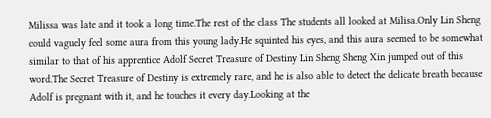Milissa was late and it took a long time.The rest of the class The students all looked at Milisa.Only Lin Sheng could vaguely feel some aura from this young lady.He squinted his eyes, and this aura seemed to be somewhat similar to that of his apprentice Adolf Secret Treasure of Destiny Lin Sheng Sheng Xin jumped out of this word.The Secret Treasure of Destiny is extremely rare, and he is also able to detect the delicate breath because Adolf is pregnant with it, and he touches it every day.Looking at the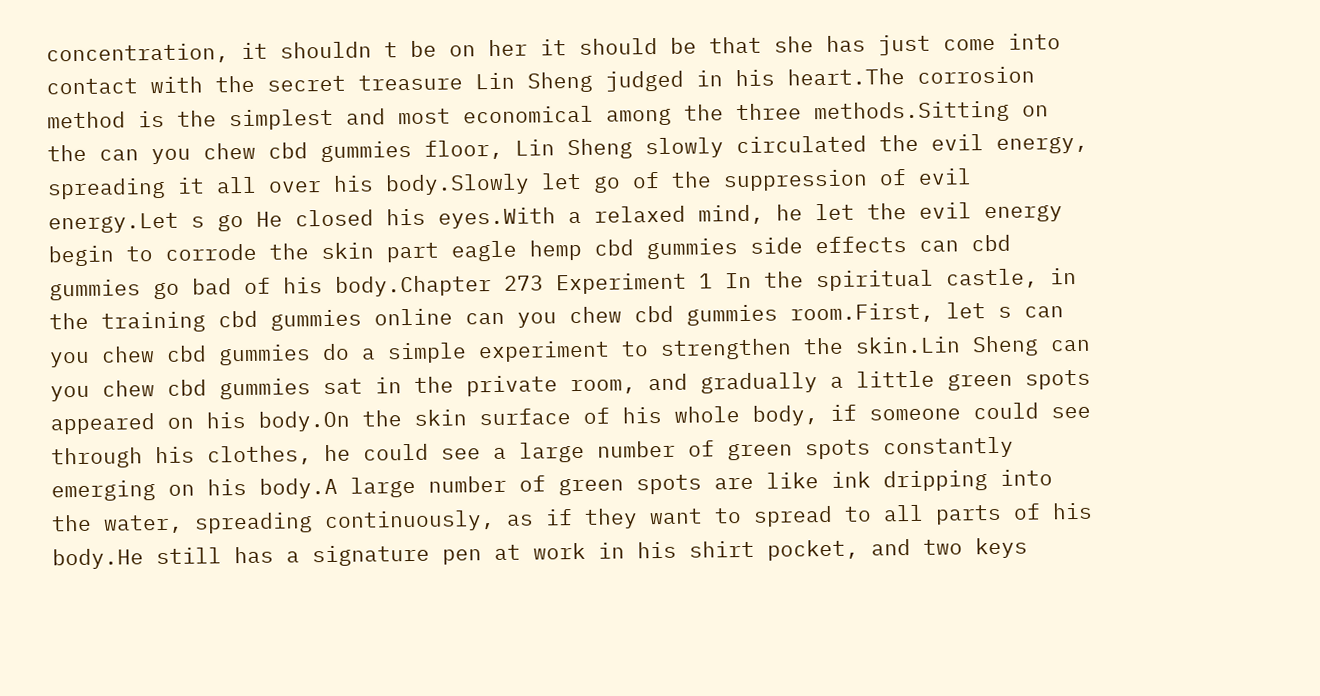concentration, it shouldn t be on her it should be that she has just come into contact with the secret treasure Lin Sheng judged in his heart.The corrosion method is the simplest and most economical among the three methods.Sitting on the can you chew cbd gummies floor, Lin Sheng slowly circulated the evil energy, spreading it all over his body.Slowly let go of the suppression of evil energy.Let s go He closed his eyes.With a relaxed mind, he let the evil energy begin to corrode the skin part eagle hemp cbd gummies side effects can cbd gummies go bad of his body.Chapter 273 Experiment 1 In the spiritual castle, in the training cbd gummies online can you chew cbd gummies room.First, let s can you chew cbd gummies do a simple experiment to strengthen the skin.Lin Sheng can you chew cbd gummies sat in the private room, and gradually a little green spots appeared on his body.On the skin surface of his whole body, if someone could see through his clothes, he could see a large number of green spots constantly emerging on his body.A large number of green spots are like ink dripping into the water, spreading continuously, as if they want to spread to all parts of his body.He still has a signature pen at work in his shirt pocket, and two keys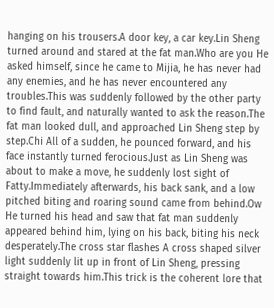hanging on his trousers.A door key, a car key.Lin Sheng turned around and stared at the fat man.Who are you He asked himself, since he came to Mijia, he has never had any enemies, and he has never encountered any troubles.This was suddenly followed by the other party to find fault, and naturally wanted to ask the reason.The fat man looked dull, and approached Lin Sheng step by step.Chi All of a sudden, he pounced forward, and his face instantly turned ferocious.Just as Lin Sheng was about to make a move, he suddenly lost sight of Fatty.Immediately afterwards, his back sank, and a low pitched biting and roaring sound came from behind.Ow He turned his head and saw that fat man suddenly appeared behind him, lying on his back, biting his neck desperately.The cross star flashes A cross shaped silver light suddenly lit up in front of Lin Sheng, pressing straight towards him.This trick is the coherent lore that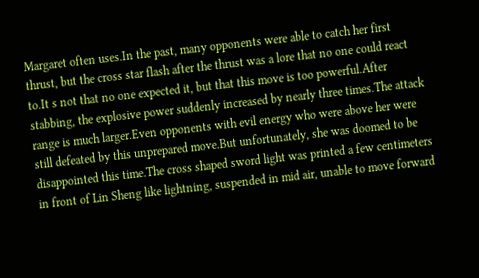Margaret often uses.In the past, many opponents were able to catch her first thrust, but the cross star flash after the thrust was a lore that no one could react to.It s not that no one expected it, but that this move is too powerful.After stabbing, the explosive power suddenly increased by nearly three times.The attack range is much larger.Even opponents with evil energy who were above her were still defeated by this unprepared move.But unfortunately, she was doomed to be disappointed this time.The cross shaped sword light was printed a few centimeters in front of Lin Sheng like lightning, suspended in mid air, unable to move forward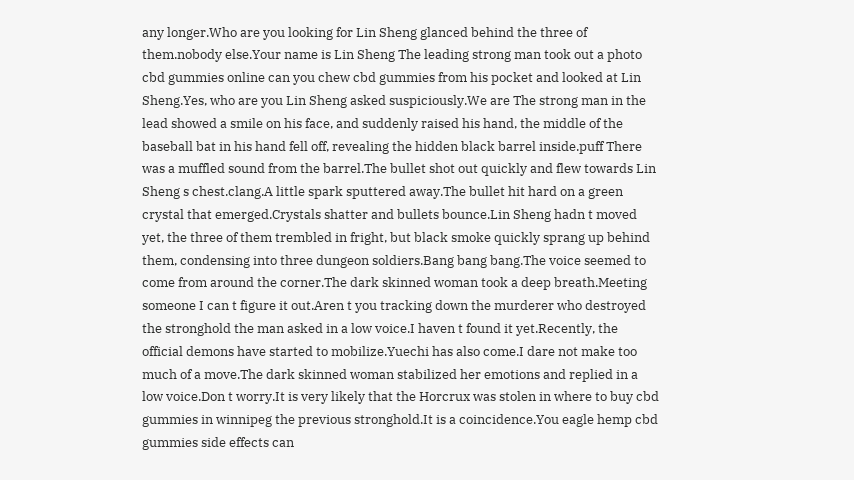any longer.Who are you looking for Lin Sheng glanced behind the three of them.nobody else.Your name is Lin Sheng The leading strong man took out a photo cbd gummies online can you chew cbd gummies from his pocket and looked at Lin Sheng.Yes, who are you Lin Sheng asked suspiciously.We are The strong man in the lead showed a smile on his face, and suddenly raised his hand, the middle of the baseball bat in his hand fell off, revealing the hidden black barrel inside.puff There was a muffled sound from the barrel.The bullet shot out quickly and flew towards Lin Sheng s chest.clang.A little spark sputtered away.The bullet hit hard on a green crystal that emerged.Crystals shatter and bullets bounce.Lin Sheng hadn t moved yet, the three of them trembled in fright, but black smoke quickly sprang up behind them, condensing into three dungeon soldiers.Bang bang bang.The voice seemed to come from around the corner.The dark skinned woman took a deep breath.Meeting someone I can t figure it out.Aren t you tracking down the murderer who destroyed the stronghold the man asked in a low voice.I haven t found it yet.Recently, the official demons have started to mobilize.Yuechi has also come.I dare not make too much of a move.The dark skinned woman stabilized her emotions and replied in a low voice.Don t worry.It is very likely that the Horcrux was stolen in where to buy cbd gummies in winnipeg the previous stronghold.It is a coincidence.You eagle hemp cbd gummies side effects can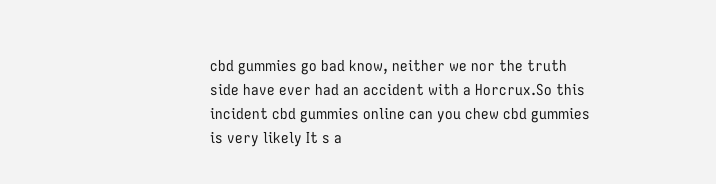cbd gummies go bad know, neither we nor the truth side have ever had an accident with a Horcrux.So this incident cbd gummies online can you chew cbd gummies is very likely It s a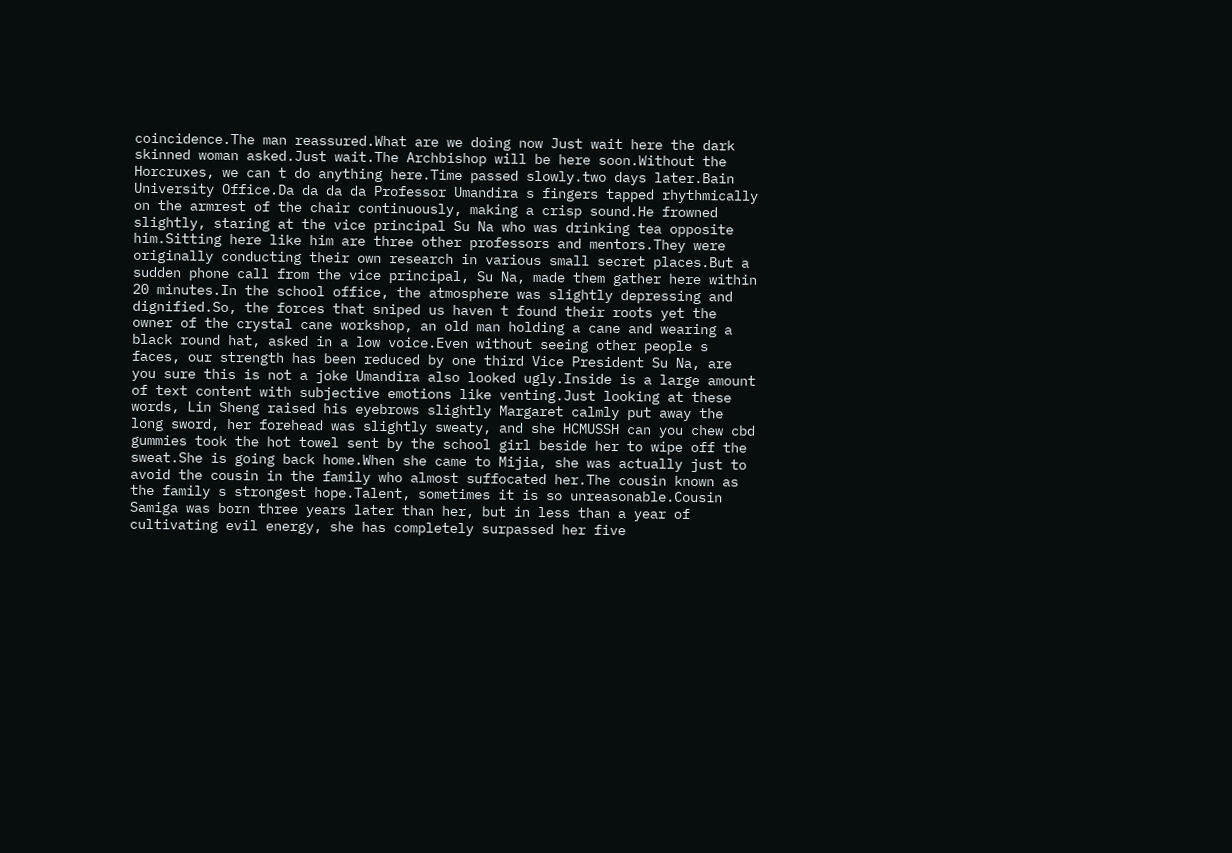coincidence.The man reassured.What are we doing now Just wait here the dark skinned woman asked.Just wait.The Archbishop will be here soon.Without the Horcruxes, we can t do anything here.Time passed slowly.two days later.Bain University Office.Da da da da Professor Umandira s fingers tapped rhythmically on the armrest of the chair continuously, making a crisp sound.He frowned slightly, staring at the vice principal Su Na who was drinking tea opposite him.Sitting here like him are three other professors and mentors.They were originally conducting their own research in various small secret places.But a sudden phone call from the vice principal, Su Na, made them gather here within 20 minutes.In the school office, the atmosphere was slightly depressing and dignified.So, the forces that sniped us haven t found their roots yet the owner of the crystal cane workshop, an old man holding a cane and wearing a black round hat, asked in a low voice.Even without seeing other people s faces, our strength has been reduced by one third Vice President Su Na, are you sure this is not a joke Umandira also looked ugly.Inside is a large amount of text content with subjective emotions like venting.Just looking at these words, Lin Sheng raised his eyebrows slightly Margaret calmly put away the long sword, her forehead was slightly sweaty, and she HCMUSSH can you chew cbd gummies took the hot towel sent by the school girl beside her to wipe off the sweat.She is going back home.When she came to Mijia, she was actually just to avoid the cousin in the family who almost suffocated her.The cousin known as the family s strongest hope.Talent, sometimes it is so unreasonable.Cousin Samiga was born three years later than her, but in less than a year of cultivating evil energy, she has completely surpassed her five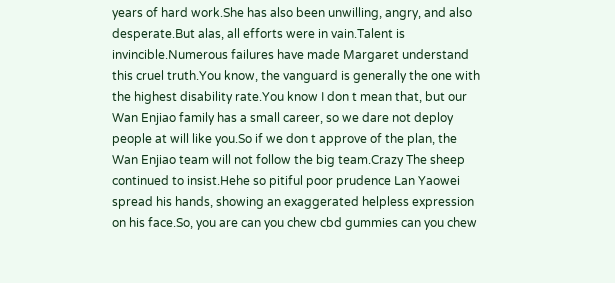years of hard work.She has also been unwilling, angry, and also desperate.But alas, all efforts were in vain.Talent is invincible.Numerous failures have made Margaret understand this cruel truth.You know, the vanguard is generally the one with the highest disability rate.You know I don t mean that, but our Wan Enjiao family has a small career, so we dare not deploy people at will like you.So if we don t approve of the plan, the Wan Enjiao team will not follow the big team.Crazy The sheep continued to insist.Hehe so pitiful poor prudence Lan Yaowei spread his hands, showing an exaggerated helpless expression on his face.So, you are can you chew cbd gummies can you chew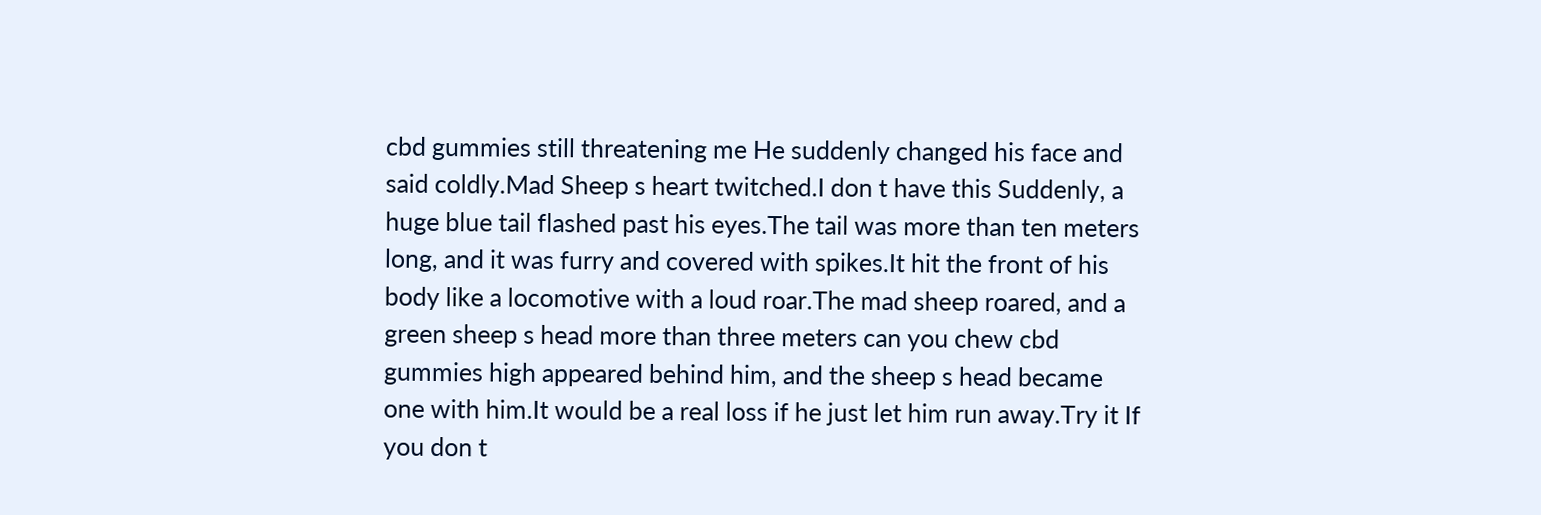cbd gummies still threatening me He suddenly changed his face and said coldly.Mad Sheep s heart twitched.I don t have this Suddenly, a huge blue tail flashed past his eyes.The tail was more than ten meters long, and it was furry and covered with spikes.It hit the front of his body like a locomotive with a loud roar.The mad sheep roared, and a green sheep s head more than three meters can you chew cbd gummies high appeared behind him, and the sheep s head became one with him.It would be a real loss if he just let him run away.Try it If you don t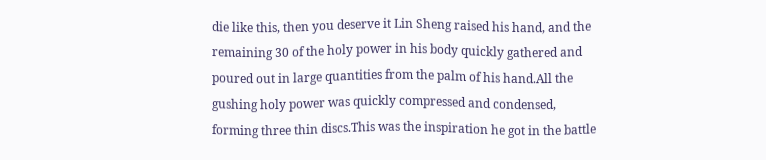die like this, then you deserve it Lin Sheng raised his hand, and the remaining 30 of the holy power in his body quickly gathered and poured out in large quantities from the palm of his hand.All the gushing holy power was quickly compressed and condensed, forming three thin discs.This was the inspiration he got in the battle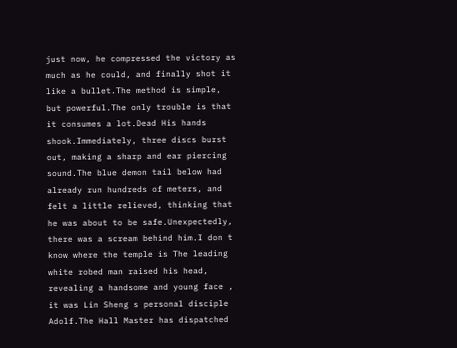just now, he compressed the victory as much as he could, and finally shot it like a bullet.The method is simple, but powerful.The only trouble is that it consumes a lot.Dead His hands shook.Immediately, three discs burst out, making a sharp and ear piercing sound.The blue demon tail below had already run hundreds of meters, and felt a little relieved, thinking that he was about to be safe.Unexpectedly, there was a scream behind him.I don t know where the temple is The leading white robed man raised his head, revealing a handsome and young face , it was Lin Sheng s personal disciple Adolf.The Hall Master has dispatched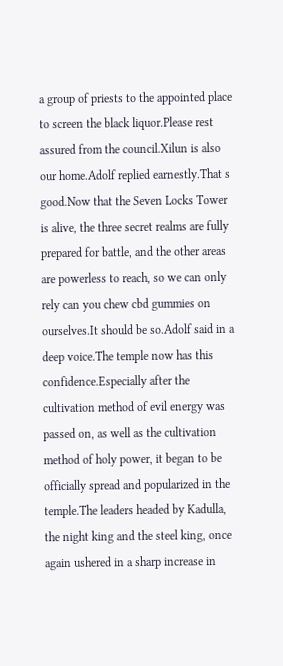a group of priests to the appointed place to screen the black liquor.Please rest assured from the council.Xilun is also our home.Adolf replied earnestly.That s good.Now that the Seven Locks Tower is alive, the three secret realms are fully prepared for battle, and the other areas are powerless to reach, so we can only rely can you chew cbd gummies on ourselves.It should be so.Adolf said in a deep voice.The temple now has this confidence.Especially after the cultivation method of evil energy was passed on, as well as the cultivation method of holy power, it began to be officially spread and popularized in the temple.The leaders headed by Kadulla, the night king and the steel king, once again ushered in a sharp increase in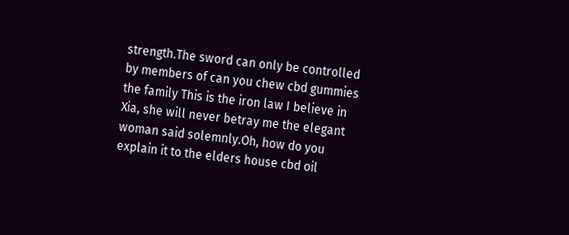strength.The sword can only be controlled by members of can you chew cbd gummies the family This is the iron law I believe in Xia, she will never betray me the elegant woman said solemnly.Oh, how do you explain it to the elders house cbd oil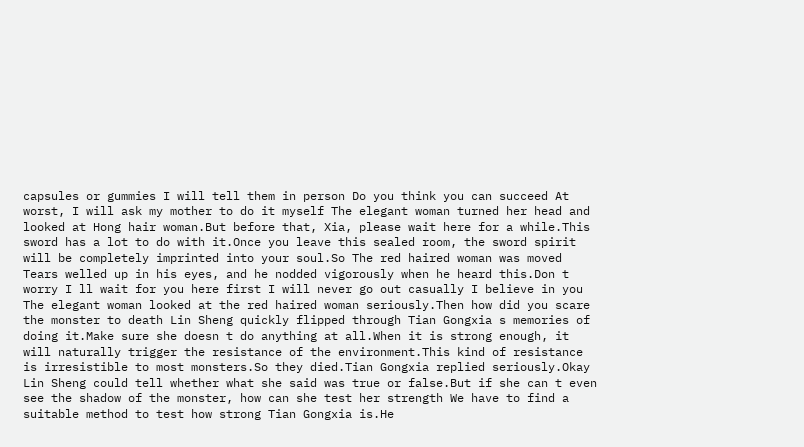capsules or gummies I will tell them in person Do you think you can succeed At worst, I will ask my mother to do it myself The elegant woman turned her head and looked at Hong hair woman.But before that, Xia, please wait here for a while.This sword has a lot to do with it.Once you leave this sealed room, the sword spirit will be completely imprinted into your soul.So The red haired woman was moved Tears welled up in his eyes, and he nodded vigorously when he heard this.Don t worry I ll wait for you here first I will never go out casually I believe in you The elegant woman looked at the red haired woman seriously.Then how did you scare the monster to death Lin Sheng quickly flipped through Tian Gongxia s memories of doing it.Make sure she doesn t do anything at all.When it is strong enough, it will naturally trigger the resistance of the environment.This kind of resistance is irresistible to most monsters.So they died.Tian Gongxia replied seriously.Okay Lin Sheng could tell whether what she said was true or false.But if she can t even see the shadow of the monster, how can she test her strength We have to find a suitable method to test how strong Tian Gongxia is.He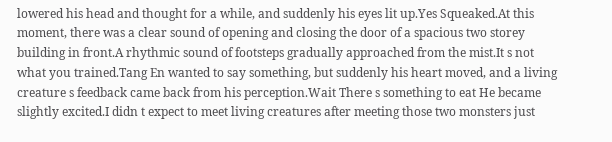lowered his head and thought for a while, and suddenly his eyes lit up.Yes Squeaked.At this moment, there was a clear sound of opening and closing the door of a spacious two storey building in front.A rhythmic sound of footsteps gradually approached from the mist.It s not what you trained.Tang En wanted to say something, but suddenly his heart moved, and a living creature s feedback came back from his perception.Wait There s something to eat He became slightly excited.I didn t expect to meet living creatures after meeting those two monsters just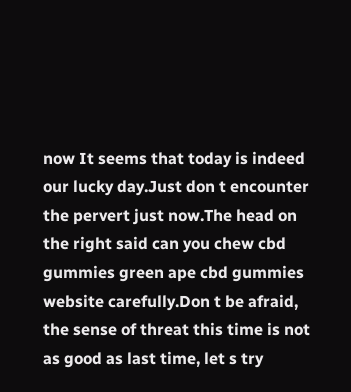now It seems that today is indeed our lucky day.Just don t encounter the pervert just now.The head on the right said can you chew cbd gummies green ape cbd gummies website carefully.Don t be afraid, the sense of threat this time is not as good as last time, let s try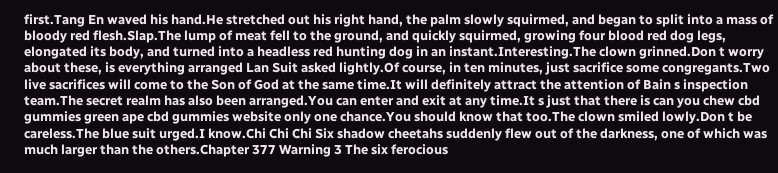first.Tang En waved his hand.He stretched out his right hand, the palm slowly squirmed, and began to split into a mass of bloody red flesh.Slap.The lump of meat fell to the ground, and quickly squirmed, growing four blood red dog legs, elongated its body, and turned into a headless red hunting dog in an instant.Interesting.The clown grinned.Don t worry about these, is everything arranged Lan Suit asked lightly.Of course, in ten minutes, just sacrifice some congregants.Two live sacrifices will come to the Son of God at the same time.It will definitely attract the attention of Bain s inspection team.The secret realm has also been arranged.You can enter and exit at any time.It s just that there is can you chew cbd gummies green ape cbd gummies website only one chance.You should know that too.The clown smiled lowly.Don t be careless.The blue suit urged.I know.Chi Chi Chi Six shadow cheetahs suddenly flew out of the darkness, one of which was much larger than the others.Chapter 377 Warning 3 The six ferocious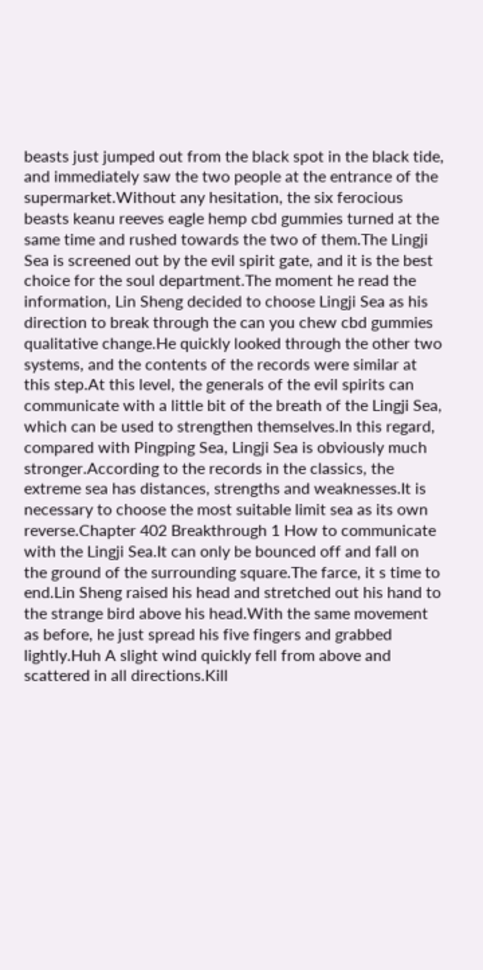beasts just jumped out from the black spot in the black tide, and immediately saw the two people at the entrance of the supermarket.Without any hesitation, the six ferocious beasts keanu reeves eagle hemp cbd gummies turned at the same time and rushed towards the two of them.The Lingji Sea is screened out by the evil spirit gate, and it is the best choice for the soul department.The moment he read the information, Lin Sheng decided to choose Lingji Sea as his direction to break through the can you chew cbd gummies qualitative change.He quickly looked through the other two systems, and the contents of the records were similar at this step.At this level, the generals of the evil spirits can communicate with a little bit of the breath of the Lingji Sea, which can be used to strengthen themselves.In this regard, compared with Pingping Sea, Lingji Sea is obviously much stronger.According to the records in the classics, the extreme sea has distances, strengths and weaknesses.It is necessary to choose the most suitable limit sea as its own reverse.Chapter 402 Breakthrough 1 How to communicate with the Lingji Sea.It can only be bounced off and fall on the ground of the surrounding square.The farce, it s time to end.Lin Sheng raised his head and stretched out his hand to the strange bird above his head.With the same movement as before, he just spread his five fingers and grabbed lightly.Huh A slight wind quickly fell from above and scattered in all directions.Kill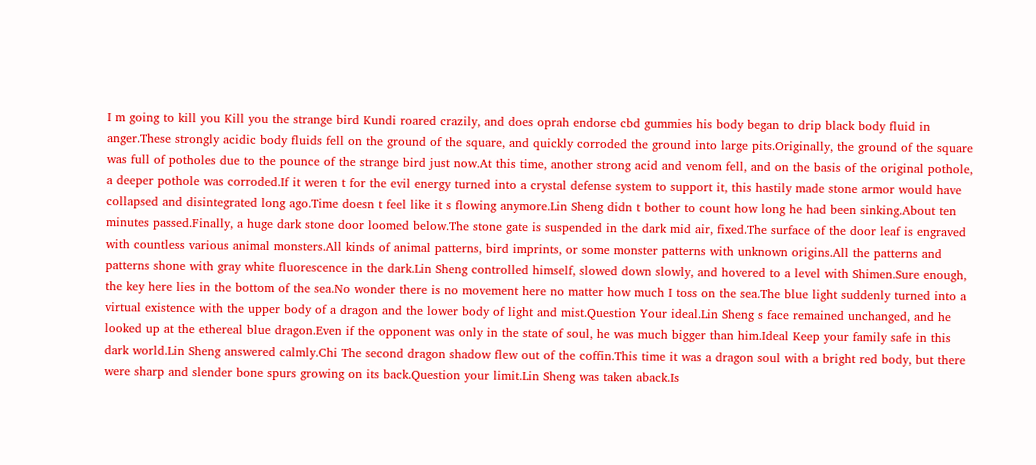I m going to kill you Kill you the strange bird Kundi roared crazily, and does oprah endorse cbd gummies his body began to drip black body fluid in anger.These strongly acidic body fluids fell on the ground of the square, and quickly corroded the ground into large pits.Originally, the ground of the square was full of potholes due to the pounce of the strange bird just now.At this time, another strong acid and venom fell, and on the basis of the original pothole, a deeper pothole was corroded.If it weren t for the evil energy turned into a crystal defense system to support it, this hastily made stone armor would have collapsed and disintegrated long ago.Time doesn t feel like it s flowing anymore.Lin Sheng didn t bother to count how long he had been sinking.About ten minutes passed.Finally, a huge dark stone door loomed below.The stone gate is suspended in the dark mid air, fixed.The surface of the door leaf is engraved with countless various animal monsters.All kinds of animal patterns, bird imprints, or some monster patterns with unknown origins.All the patterns and patterns shone with gray white fluorescence in the dark.Lin Sheng controlled himself, slowed down slowly, and hovered to a level with Shimen.Sure enough, the key here lies in the bottom of the sea.No wonder there is no movement here no matter how much I toss on the sea.The blue light suddenly turned into a virtual existence with the upper body of a dragon and the lower body of light and mist.Question Your ideal.Lin Sheng s face remained unchanged, and he looked up at the ethereal blue dragon.Even if the opponent was only in the state of soul, he was much bigger than him.Ideal Keep your family safe in this dark world.Lin Sheng answered calmly.Chi The second dragon shadow flew out of the coffin.This time it was a dragon soul with a bright red body, but there were sharp and slender bone spurs growing on its back.Question your limit.Lin Sheng was taken aback.Is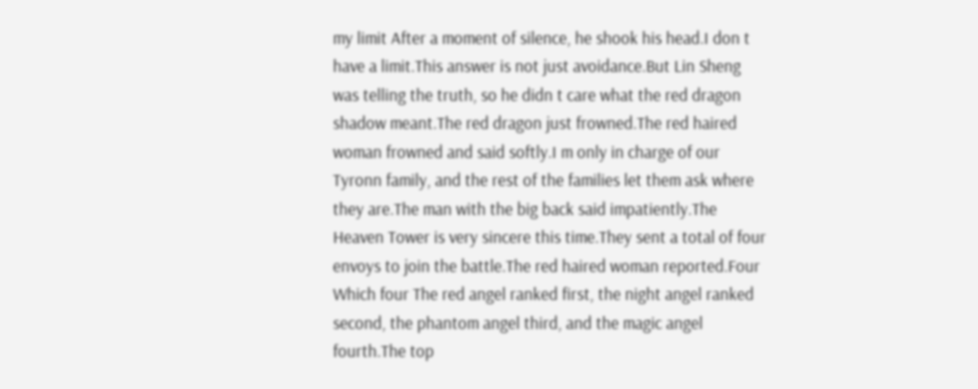my limit After a moment of silence, he shook his head.I don t have a limit.This answer is not just avoidance.But Lin Sheng was telling the truth, so he didn t care what the red dragon shadow meant.The red dragon just frowned.The red haired woman frowned and said softly.I m only in charge of our Tyronn family, and the rest of the families let them ask where they are.The man with the big back said impatiently.The Heaven Tower is very sincere this time.They sent a total of four envoys to join the battle.The red haired woman reported.Four Which four The red angel ranked first, the night angel ranked second, the phantom angel third, and the magic angel fourth.The top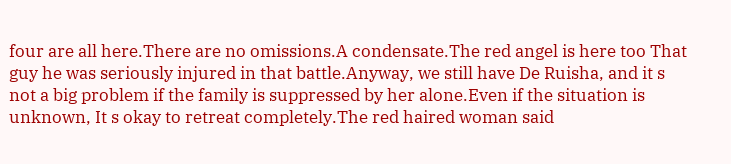four are all here.There are no omissions.A condensate.The red angel is here too That guy he was seriously injured in that battle.Anyway, we still have De Ruisha, and it s not a big problem if the family is suppressed by her alone.Even if the situation is unknown, It s okay to retreat completely.The red haired woman said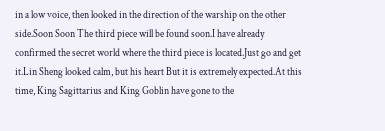in a low voice, then looked in the direction of the warship on the other side.Soon Soon The third piece will be found soon.I have already confirmed the secret world where the third piece is located.Just go and get it.Lin Sheng looked calm, but his heart But it is extremely expected.At this time, King Sagittarius and King Goblin have gone to the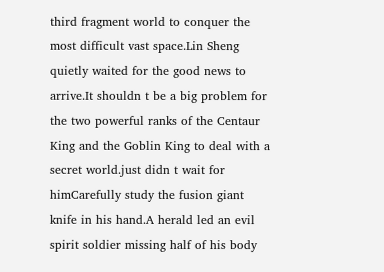third fragment world to conquer the most difficult vast space.Lin Sheng quietly waited for the good news to arrive.It shouldn t be a big problem for the two powerful ranks of the Centaur King and the Goblin King to deal with a secret world.just didn t wait for himCarefully study the fusion giant knife in his hand.A herald led an evil spirit soldier missing half of his body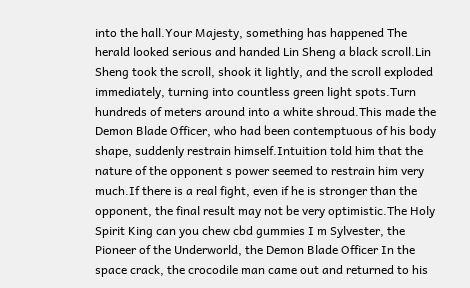into the hall.Your Majesty, something has happened The herald looked serious and handed Lin Sheng a black scroll.Lin Sheng took the scroll, shook it lightly, and the scroll exploded immediately, turning into countless green light spots.Turn hundreds of meters around into a white shroud.This made the Demon Blade Officer, who had been contemptuous of his body shape, suddenly restrain himself.Intuition told him that the nature of the opponent s power seemed to restrain him very much.If there is a real fight, even if he is stronger than the opponent, the final result may not be very optimistic.The Holy Spirit King can you chew cbd gummies I m Sylvester, the Pioneer of the Underworld, the Demon Blade Officer In the space crack, the crocodile man came out and returned to his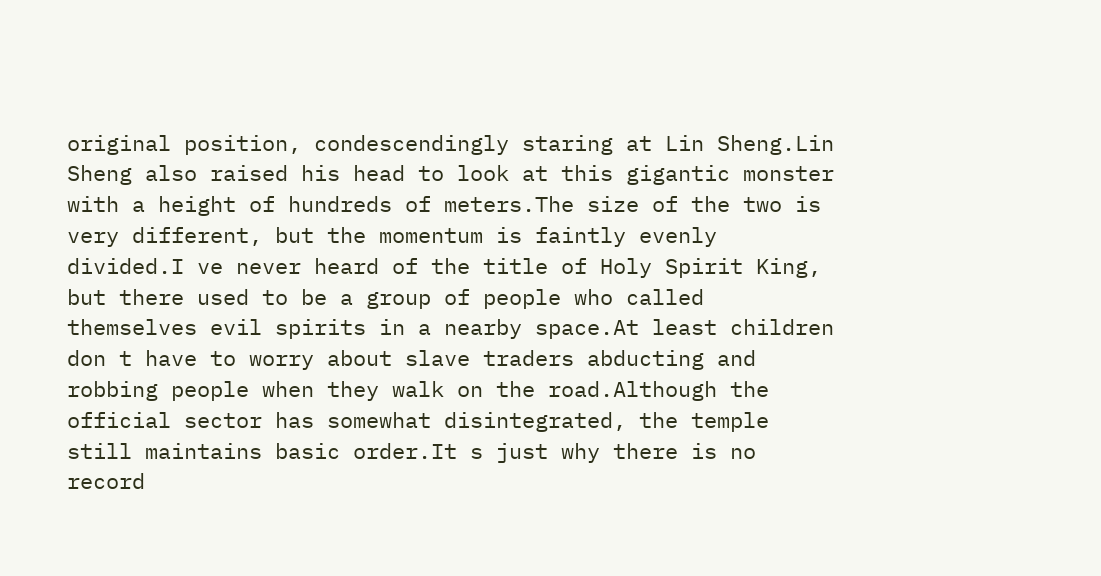original position, condescendingly staring at Lin Sheng.Lin Sheng also raised his head to look at this gigantic monster with a height of hundreds of meters.The size of the two is very different, but the momentum is faintly evenly divided.I ve never heard of the title of Holy Spirit King, but there used to be a group of people who called themselves evil spirits in a nearby space.At least children don t have to worry about slave traders abducting and robbing people when they walk on the road.Although the official sector has somewhat disintegrated, the temple still maintains basic order.It s just why there is no record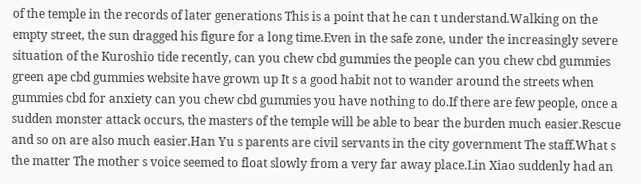of the temple in the records of later generations This is a point that he can t understand.Walking on the empty street, the sun dragged his figure for a long time.Even in the safe zone, under the increasingly severe situation of the Kuroshio tide recently, can you chew cbd gummies the people can you chew cbd gummies green ape cbd gummies website have grown up It s a good habit not to wander around the streets when gummies cbd for anxiety can you chew cbd gummies you have nothing to do.If there are few people, once a sudden monster attack occurs, the masters of the temple will be able to bear the burden much easier.Rescue and so on are also much easier.Han Yu s parents are civil servants in the city government The staff.What s the matter The mother s voice seemed to float slowly from a very far away place.Lin Xiao suddenly had an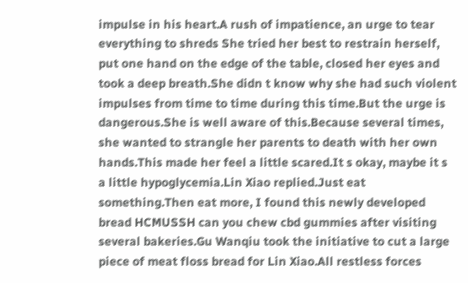impulse in his heart.A rush of impatience, an urge to tear everything to shreds She tried her best to restrain herself, put one hand on the edge of the table, closed her eyes and took a deep breath.She didn t know why she had such violent impulses from time to time during this time.But the urge is dangerous.She is well aware of this.Because several times, she wanted to strangle her parents to death with her own hands.This made her feel a little scared.It s okay, maybe it s a little hypoglycemia.Lin Xiao replied.Just eat something.Then eat more, I found this newly developed bread HCMUSSH can you chew cbd gummies after visiting several bakeries.Gu Wanqiu took the initiative to cut a large piece of meat floss bread for Lin Xiao.All restless forces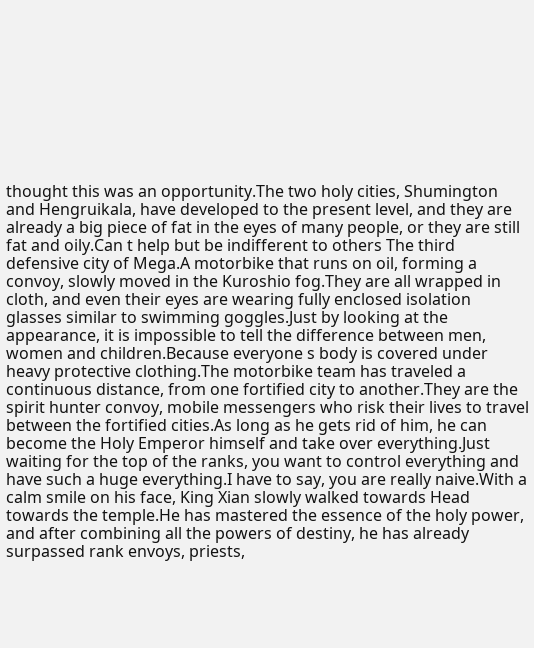thought this was an opportunity.The two holy cities, Shumington and Hengruikala, have developed to the present level, and they are already a big piece of fat in the eyes of many people, or they are still fat and oily.Can t help but be indifferent to others The third defensive city of Mega.A motorbike that runs on oil, forming a convoy, slowly moved in the Kuroshio fog.They are all wrapped in cloth, and even their eyes are wearing fully enclosed isolation glasses similar to swimming goggles.Just by looking at the appearance, it is impossible to tell the difference between men, women and children.Because everyone s body is covered under heavy protective clothing.The motorbike team has traveled a continuous distance, from one fortified city to another.They are the spirit hunter convoy, mobile messengers who risk their lives to travel between the fortified cities.As long as he gets rid of him, he can become the Holy Emperor himself and take over everything.Just waiting for the top of the ranks, you want to control everything and have such a huge everything.I have to say, you are really naive.With a calm smile on his face, King Xian slowly walked towards Head towards the temple.He has mastered the essence of the holy power, and after combining all the powers of destiny, he has already surpassed rank envoys, priests,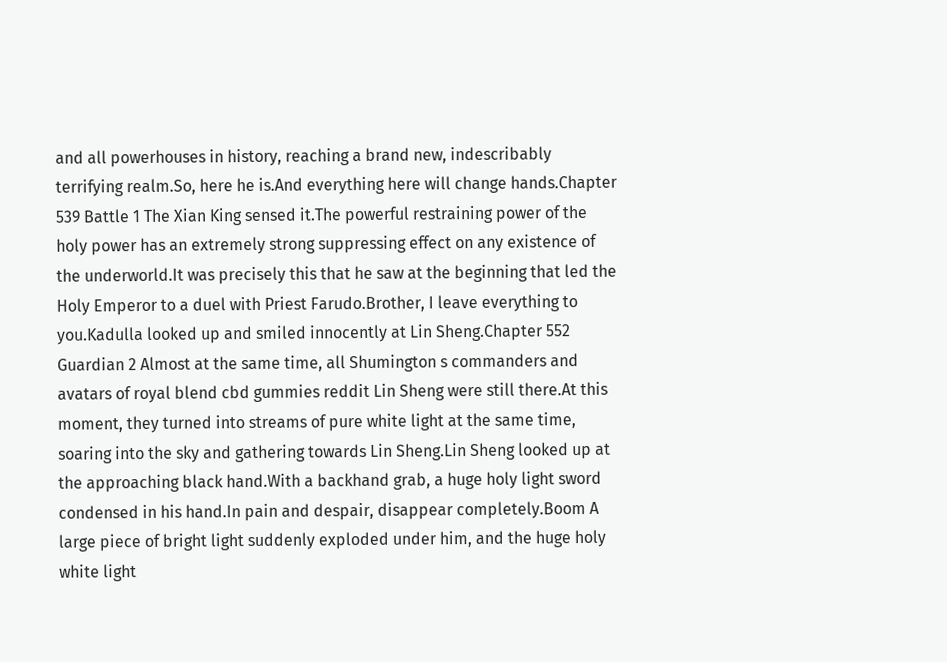and all powerhouses in history, reaching a brand new, indescribably terrifying realm.So, here he is.And everything here will change hands.Chapter 539 Battle 1 The Xian King sensed it.The powerful restraining power of the holy power has an extremely strong suppressing effect on any existence of the underworld.It was precisely this that he saw at the beginning that led the Holy Emperor to a duel with Priest Farudo.Brother, I leave everything to you.Kadulla looked up and smiled innocently at Lin Sheng.Chapter 552 Guardian 2 Almost at the same time, all Shumington s commanders and avatars of royal blend cbd gummies reddit Lin Sheng were still there.At this moment, they turned into streams of pure white light at the same time, soaring into the sky and gathering towards Lin Sheng.Lin Sheng looked up at the approaching black hand.With a backhand grab, a huge holy light sword condensed in his hand.In pain and despair, disappear completely.Boom A large piece of bright light suddenly exploded under him, and the huge holy white light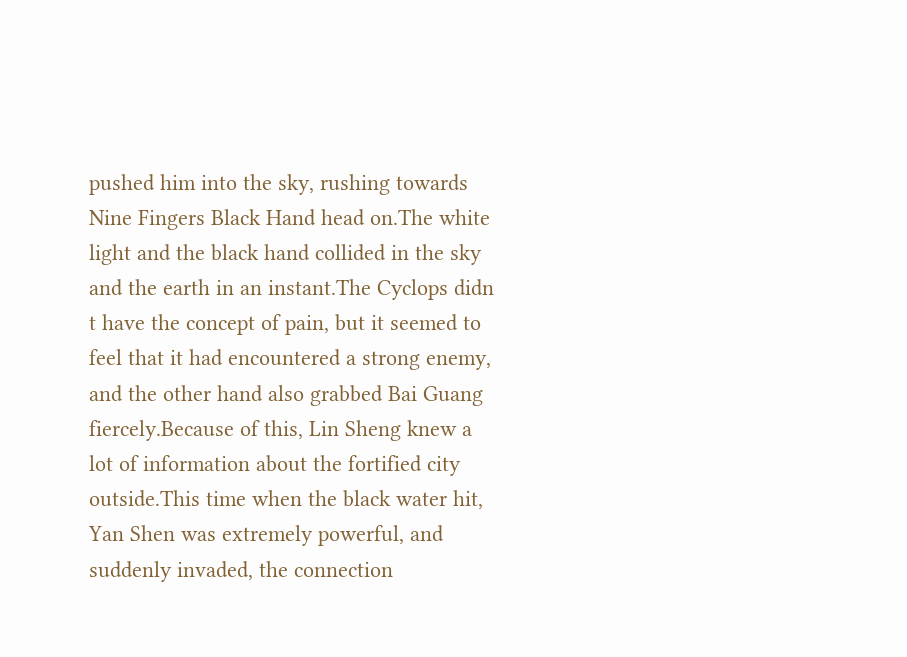pushed him into the sky, rushing towards Nine Fingers Black Hand head on.The white light and the black hand collided in the sky and the earth in an instant.The Cyclops didn t have the concept of pain, but it seemed to feel that it had encountered a strong enemy, and the other hand also grabbed Bai Guang fiercely.Because of this, Lin Sheng knew a lot of information about the fortified city outside.This time when the black water hit, Yan Shen was extremely powerful, and suddenly invaded, the connection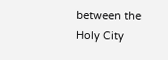between the Holy City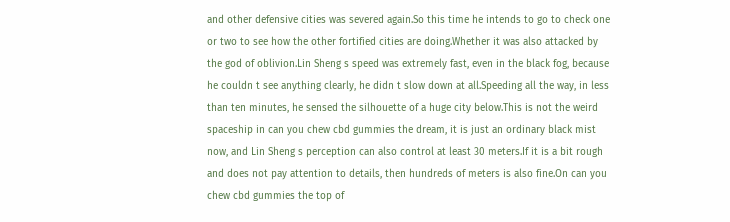and other defensive cities was severed again.So this time he intends to go to check one or two to see how the other fortified cities are doing.Whether it was also attacked by the god of oblivion.Lin Sheng s speed was extremely fast, even in the black fog, because he couldn t see anything clearly, he didn t slow down at all.Speeding all the way, in less than ten minutes, he sensed the silhouette of a huge city below.This is not the weird spaceship in can you chew cbd gummies the dream, it is just an ordinary black mist now, and Lin Sheng s perception can also control at least 30 meters.If it is a bit rough and does not pay attention to details, then hundreds of meters is also fine.On can you chew cbd gummies the top of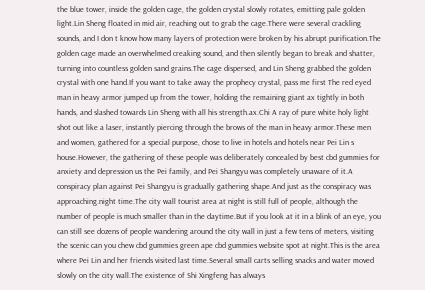the blue tower, inside the golden cage, the golden crystal slowly rotates, emitting pale golden light.Lin Sheng floated in mid air, reaching out to grab the cage.There were several crackling sounds, and I don t know how many layers of protection were broken by his abrupt purification.The golden cage made an overwhelmed creaking sound, and then silently began to break and shatter, turning into countless golden sand grains.The cage dispersed, and Lin Sheng grabbed the golden crystal with one hand.If you want to take away the prophecy crystal, pass me first The red eyed man in heavy armor jumped up from the tower, holding the remaining giant ax tightly in both hands, and slashed towards Lin Sheng with all his strength.ax.Chi A ray of pure white holy light shot out like a laser, instantly piercing through the brows of the man in heavy armor.These men and women, gathered for a special purpose, chose to live in hotels and hotels near Pei Lin s house.However, the gathering of these people was deliberately concealed by best cbd gummies for anxiety and depression us the Pei family, and Pei Shangyu was completely unaware of it.A conspiracy plan against Pei Shangyu is gradually gathering shape.And just as the conspiracy was approaching.night time.The city wall tourist area at night is still full of people, although the number of people is much smaller than in the daytime.But if you look at it in a blink of an eye, you can still see dozens of people wandering around the city wall in just a few tens of meters, visiting the scenic can you chew cbd gummies green ape cbd gummies website spot at night.This is the area where Pei Lin and her friends visited last time.Several small carts selling snacks and water moved slowly on the city wall.The existence of Shi Xingfeng has always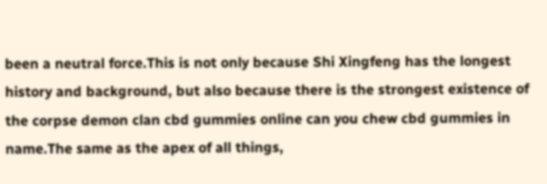been a neutral force.This is not only because Shi Xingfeng has the longest history and background, but also because there is the strongest existence of the corpse demon clan cbd gummies online can you chew cbd gummies in name.The same as the apex of all things,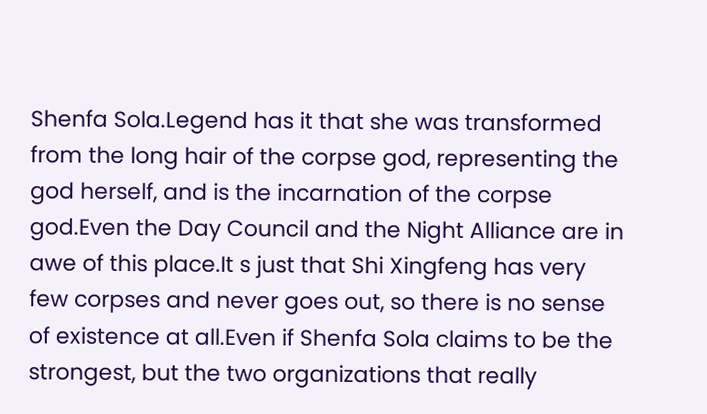Shenfa Sola.Legend has it that she was transformed from the long hair of the corpse god, representing the god herself, and is the incarnation of the corpse god.Even the Day Council and the Night Alliance are in awe of this place.It s just that Shi Xingfeng has very few corpses and never goes out, so there is no sense of existence at all.Even if Shenfa Sola claims to be the strongest, but the two organizations that really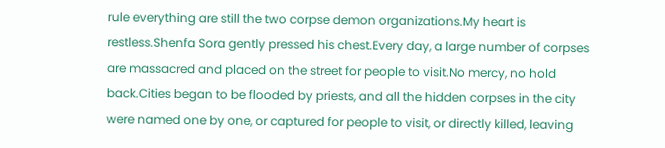rule everything are still the two corpse demon organizations.My heart is restless.Shenfa Sora gently pressed his chest.Every day, a large number of corpses are massacred and placed on the street for people to visit.No mercy, no hold back.Cities began to be flooded by priests, and all the hidden corpses in the city were named one by one, or captured for people to visit, or directly killed, leaving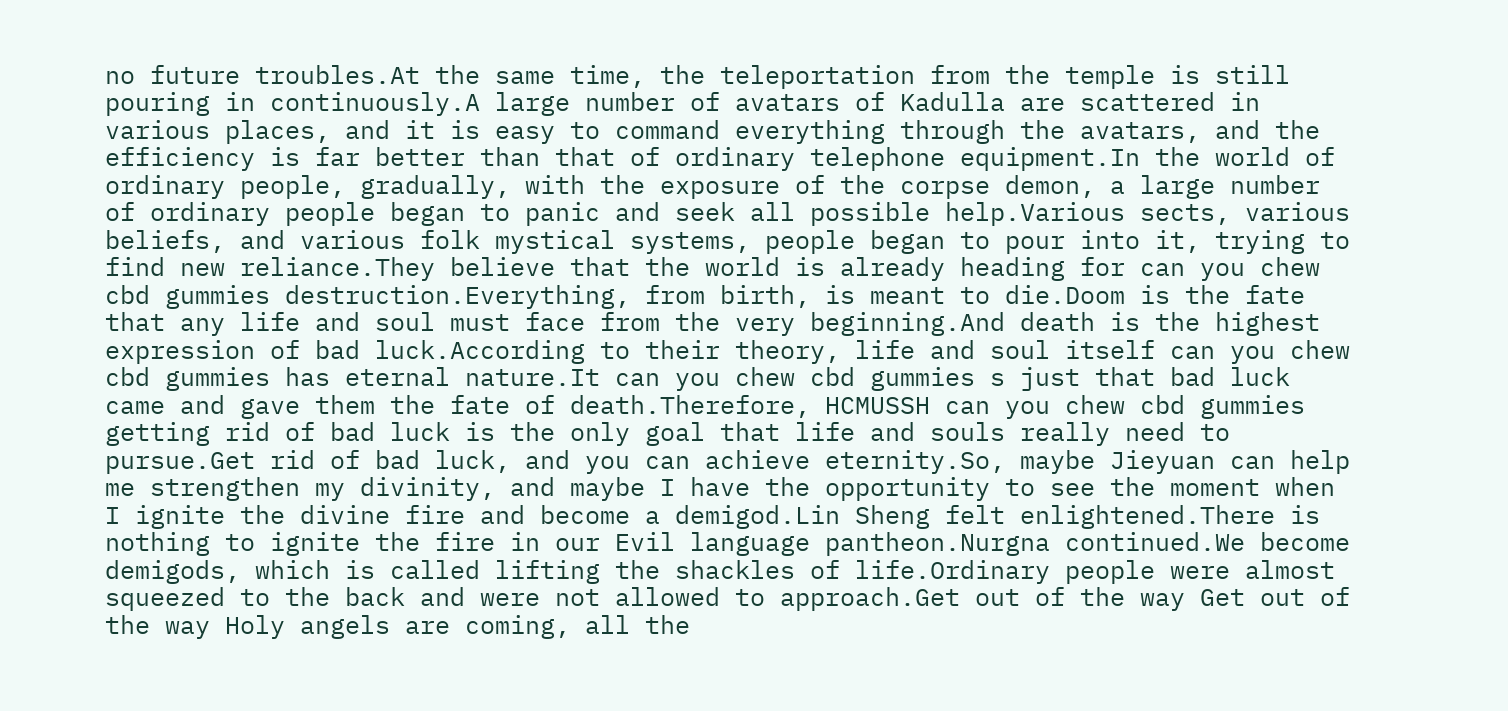no future troubles.At the same time, the teleportation from the temple is still pouring in continuously.A large number of avatars of Kadulla are scattered in various places, and it is easy to command everything through the avatars, and the efficiency is far better than that of ordinary telephone equipment.In the world of ordinary people, gradually, with the exposure of the corpse demon, a large number of ordinary people began to panic and seek all possible help.Various sects, various beliefs, and various folk mystical systems, people began to pour into it, trying to find new reliance.They believe that the world is already heading for can you chew cbd gummies destruction.Everything, from birth, is meant to die.Doom is the fate that any life and soul must face from the very beginning.And death is the highest expression of bad luck.According to their theory, life and soul itself can you chew cbd gummies has eternal nature.It can you chew cbd gummies s just that bad luck came and gave them the fate of death.Therefore, HCMUSSH can you chew cbd gummies getting rid of bad luck is the only goal that life and souls really need to pursue.Get rid of bad luck, and you can achieve eternity.So, maybe Jieyuan can help me strengthen my divinity, and maybe I have the opportunity to see the moment when I ignite the divine fire and become a demigod.Lin Sheng felt enlightened.There is nothing to ignite the fire in our Evil language pantheon.Nurgna continued.We become demigods, which is called lifting the shackles of life.Ordinary people were almost squeezed to the back and were not allowed to approach.Get out of the way Get out of the way Holy angels are coming, all the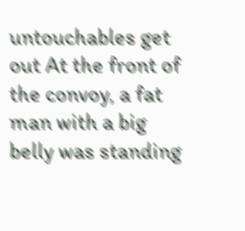untouchables get out At the front of the convoy, a fat man with a big belly was standing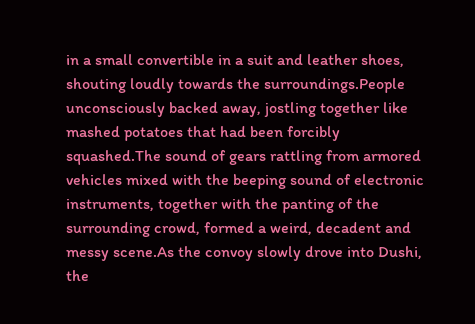in a small convertible in a suit and leather shoes, shouting loudly towards the surroundings.People unconsciously backed away, jostling together like mashed potatoes that had been forcibly squashed.The sound of gears rattling from armored vehicles mixed with the beeping sound of electronic instruments, together with the panting of the surrounding crowd, formed a weird, decadent and messy scene.As the convoy slowly drove into Dushi, the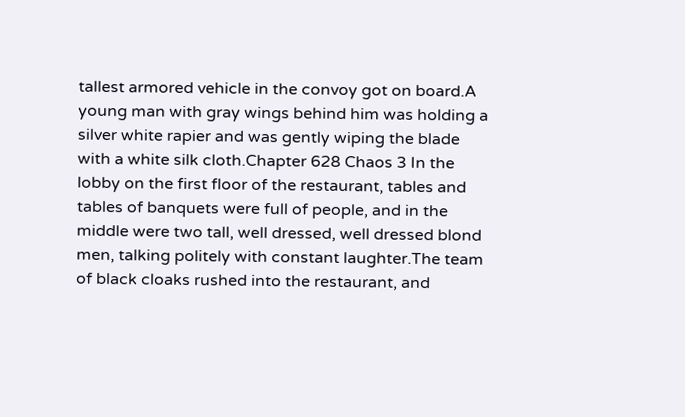tallest armored vehicle in the convoy got on board.A young man with gray wings behind him was holding a silver white rapier and was gently wiping the blade with a white silk cloth.Chapter 628 Chaos 3 In the lobby on the first floor of the restaurant, tables and tables of banquets were full of people, and in the middle were two tall, well dressed, well dressed blond men, talking politely with constant laughter.The team of black cloaks rushed into the restaurant, and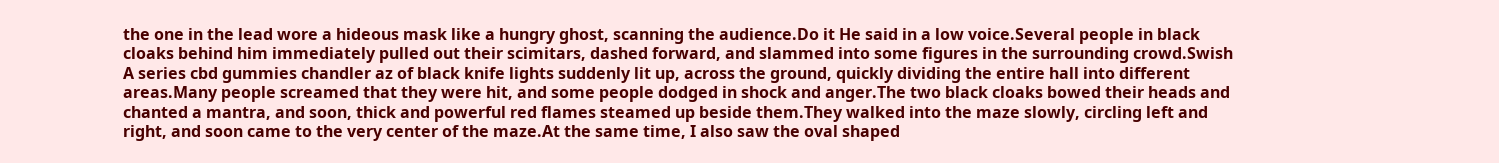the one in the lead wore a hideous mask like a hungry ghost, scanning the audience.Do it He said in a low voice.Several people in black cloaks behind him immediately pulled out their scimitars, dashed forward, and slammed into some figures in the surrounding crowd.Swish A series cbd gummies chandler az of black knife lights suddenly lit up, across the ground, quickly dividing the entire hall into different areas.Many people screamed that they were hit, and some people dodged in shock and anger.The two black cloaks bowed their heads and chanted a mantra, and soon, thick and powerful red flames steamed up beside them.They walked into the maze slowly, circling left and right, and soon came to the very center of the maze.At the same time, I also saw the oval shaped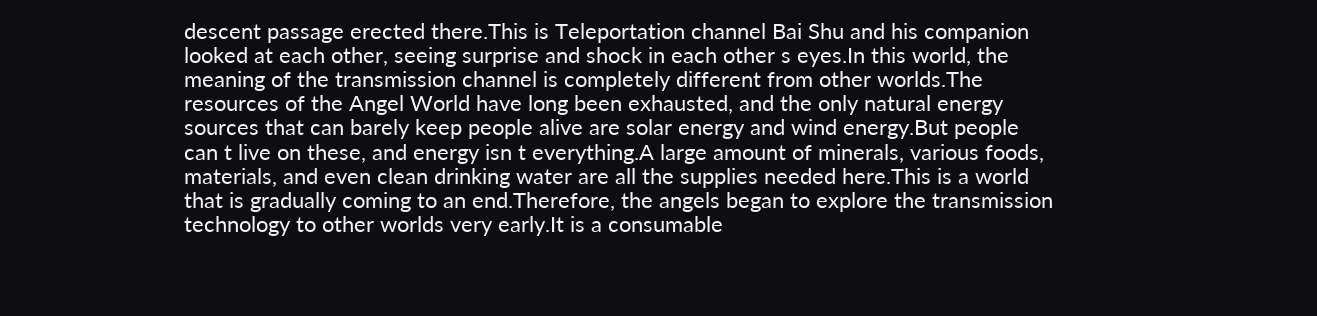descent passage erected there.This is Teleportation channel Bai Shu and his companion looked at each other, seeing surprise and shock in each other s eyes.In this world, the meaning of the transmission channel is completely different from other worlds.The resources of the Angel World have long been exhausted, and the only natural energy sources that can barely keep people alive are solar energy and wind energy.But people can t live on these, and energy isn t everything.A large amount of minerals, various foods, materials, and even clean drinking water are all the supplies needed here.This is a world that is gradually coming to an end.Therefore, the angels began to explore the transmission technology to other worlds very early.It is a consumable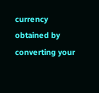currency obtained by converting your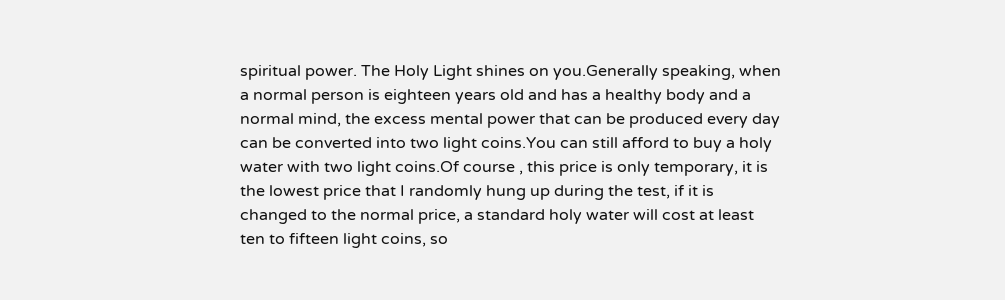spiritual power. The Holy Light shines on you.Generally speaking, when a normal person is eighteen years old and has a healthy body and a normal mind, the excess mental power that can be produced every day can be converted into two light coins.You can still afford to buy a holy water with two light coins.Of course , this price is only temporary, it is the lowest price that I randomly hung up during the test, if it is changed to the normal price, a standard holy water will cost at least ten to fifteen light coins, so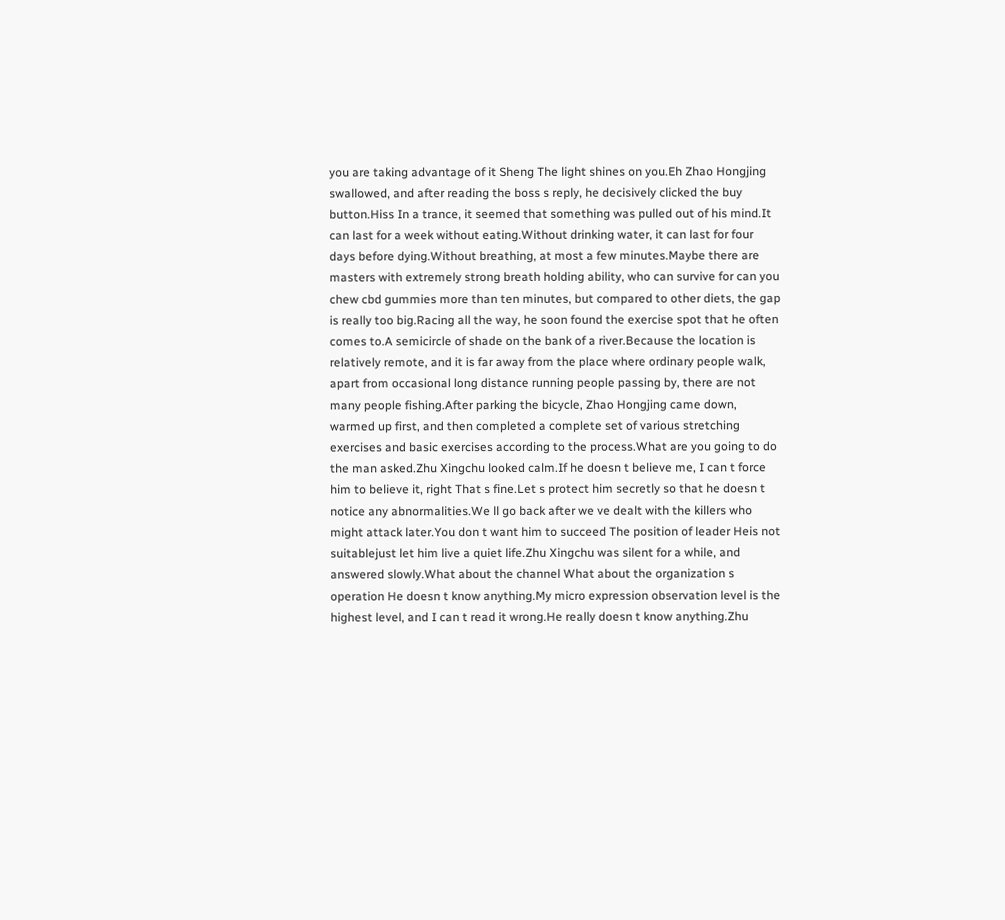you are taking advantage of it Sheng The light shines on you.Eh Zhao Hongjing swallowed, and after reading the boss s reply, he decisively clicked the buy button.Hiss In a trance, it seemed that something was pulled out of his mind.It can last for a week without eating.Without drinking water, it can last for four days before dying.Without breathing, at most a few minutes.Maybe there are masters with extremely strong breath holding ability, who can survive for can you chew cbd gummies more than ten minutes, but compared to other diets, the gap is really too big.Racing all the way, he soon found the exercise spot that he often comes to.A semicircle of shade on the bank of a river.Because the location is relatively remote, and it is far away from the place where ordinary people walk, apart from occasional long distance running people passing by, there are not many people fishing.After parking the bicycle, Zhao Hongjing came down, warmed up first, and then completed a complete set of various stretching exercises and basic exercises according to the process.What are you going to do the man asked.Zhu Xingchu looked calm.If he doesn t believe me, I can t force him to believe it, right That s fine.Let s protect him secretly so that he doesn t notice any abnormalities.We ll go back after we ve dealt with the killers who might attack later.You don t want him to succeed The position of leader Heis not suitablejust let him live a quiet life.Zhu Xingchu was silent for a while, and answered slowly.What about the channel What about the organization s operation He doesn t know anything.My micro expression observation level is the highest level, and I can t read it wrong.He really doesn t know anything.Zhu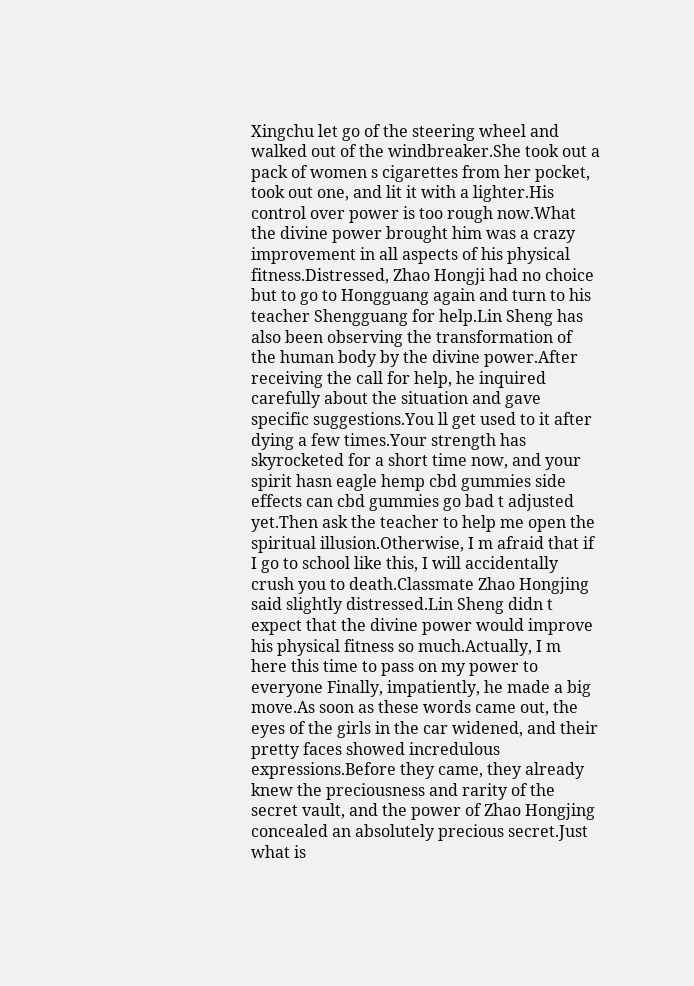Xingchu let go of the steering wheel and walked out of the windbreaker.She took out a pack of women s cigarettes from her pocket, took out one, and lit it with a lighter.His control over power is too rough now.What the divine power brought him was a crazy improvement in all aspects of his physical fitness.Distressed, Zhao Hongji had no choice but to go to Hongguang again and turn to his teacher Shengguang for help.Lin Sheng has also been observing the transformation of the human body by the divine power.After receiving the call for help, he inquired carefully about the situation and gave specific suggestions.You ll get used to it after dying a few times.Your strength has skyrocketed for a short time now, and your spirit hasn eagle hemp cbd gummies side effects can cbd gummies go bad t adjusted yet.Then ask the teacher to help me open the spiritual illusion.Otherwise, I m afraid that if I go to school like this, I will accidentally crush you to death.Classmate Zhao Hongjing said slightly distressed.Lin Sheng didn t expect that the divine power would improve his physical fitness so much.Actually, I m here this time to pass on my power to everyone Finally, impatiently, he made a big move.As soon as these words came out, the eyes of the girls in the car widened, and their pretty faces showed incredulous expressions.Before they came, they already knew the preciousness and rarity of the secret vault, and the power of Zhao Hongjing concealed an absolutely precious secret.Just what is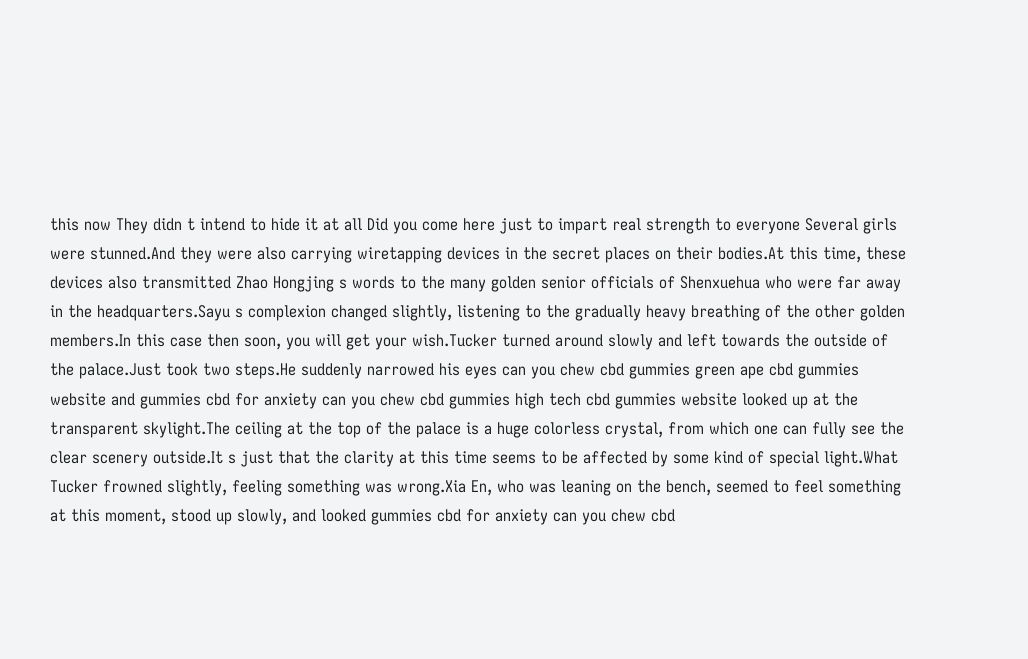this now They didn t intend to hide it at all Did you come here just to impart real strength to everyone Several girls were stunned.And they were also carrying wiretapping devices in the secret places on their bodies.At this time, these devices also transmitted Zhao Hongjing s words to the many golden senior officials of Shenxuehua who were far away in the headquarters.Sayu s complexion changed slightly, listening to the gradually heavy breathing of the other golden members.In this case then soon, you will get your wish.Tucker turned around slowly and left towards the outside of the palace.Just took two steps.He suddenly narrowed his eyes can you chew cbd gummies green ape cbd gummies website and gummies cbd for anxiety can you chew cbd gummies high tech cbd gummies website looked up at the transparent skylight.The ceiling at the top of the palace is a huge colorless crystal, from which one can fully see the clear scenery outside.It s just that the clarity at this time seems to be affected by some kind of special light.What Tucker frowned slightly, feeling something was wrong.Xia En, who was leaning on the bench, seemed to feel something at this moment, stood up slowly, and looked gummies cbd for anxiety can you chew cbd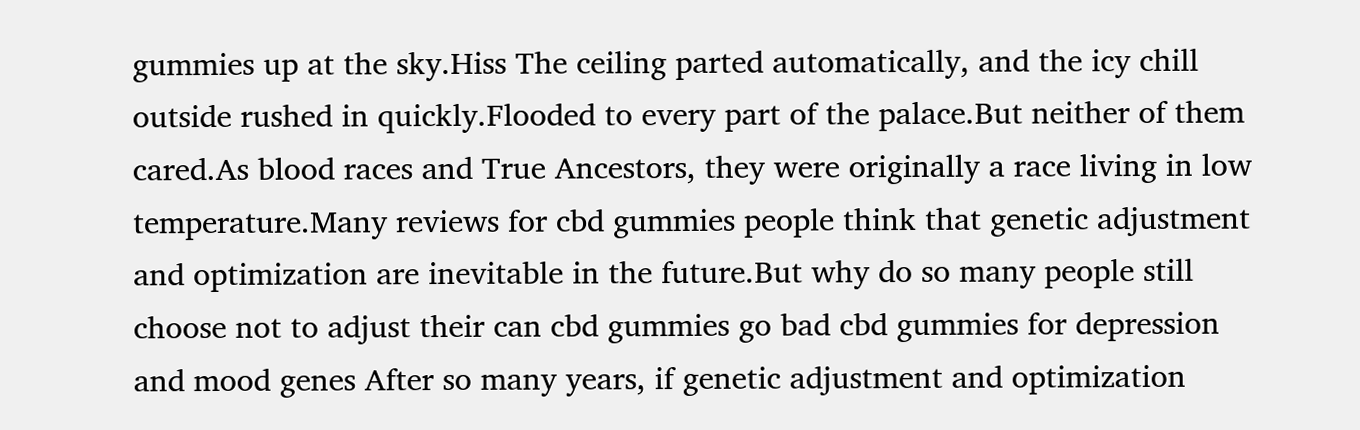gummies up at the sky.Hiss The ceiling parted automatically, and the icy chill outside rushed in quickly.Flooded to every part of the palace.But neither of them cared.As blood races and True Ancestors, they were originally a race living in low temperature.Many reviews for cbd gummies people think that genetic adjustment and optimization are inevitable in the future.But why do so many people still choose not to adjust their can cbd gummies go bad cbd gummies for depression and mood genes After so many years, if genetic adjustment and optimization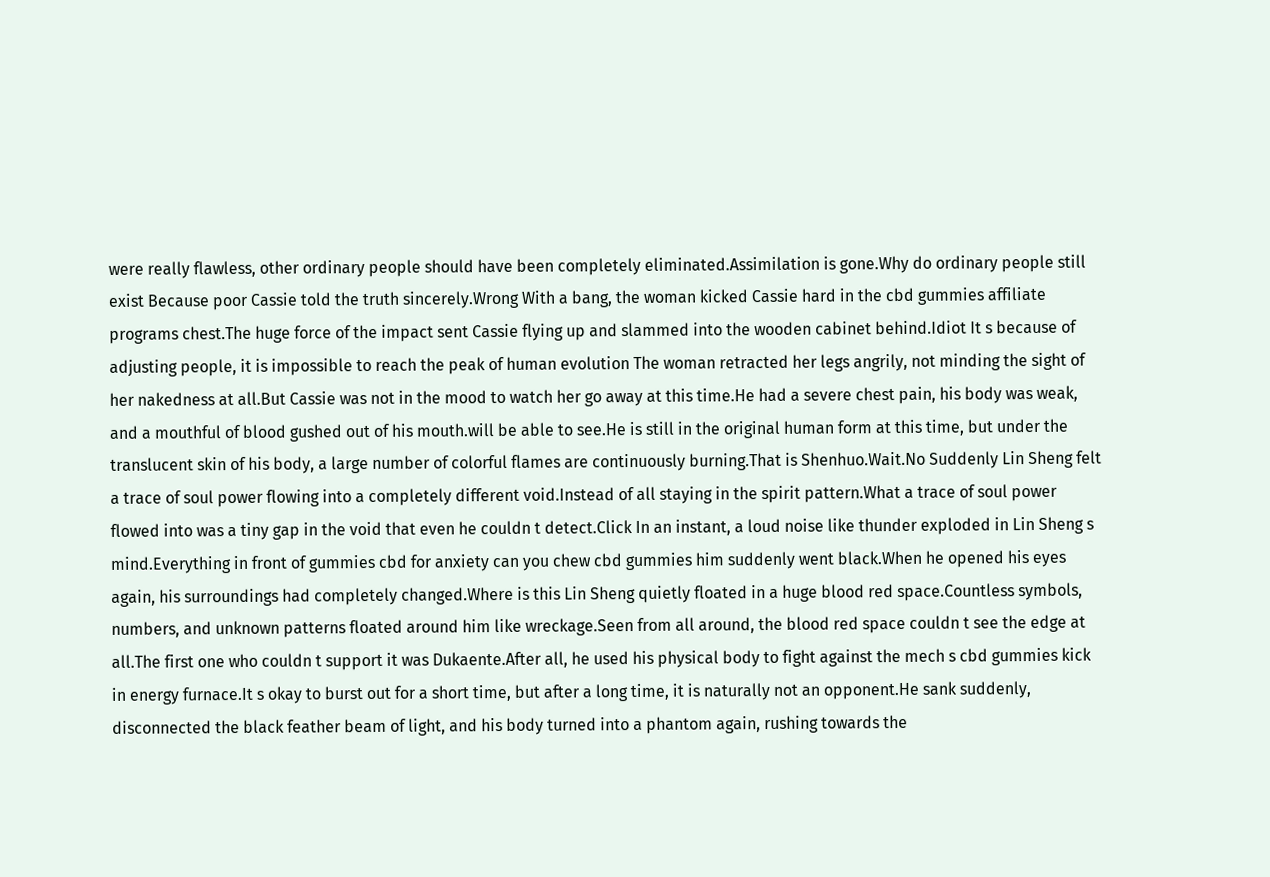were really flawless, other ordinary people should have been completely eliminated.Assimilation is gone.Why do ordinary people still exist Because poor Cassie told the truth sincerely.Wrong With a bang, the woman kicked Cassie hard in the cbd gummies affiliate programs chest.The huge force of the impact sent Cassie flying up and slammed into the wooden cabinet behind.Idiot It s because of adjusting people, it is impossible to reach the peak of human evolution The woman retracted her legs angrily, not minding the sight of her nakedness at all.But Cassie was not in the mood to watch her go away at this time.He had a severe chest pain, his body was weak, and a mouthful of blood gushed out of his mouth.will be able to see.He is still in the original human form at this time, but under the translucent skin of his body, a large number of colorful flames are continuously burning.That is Shenhuo.Wait.No Suddenly Lin Sheng felt a trace of soul power flowing into a completely different void.Instead of all staying in the spirit pattern.What a trace of soul power flowed into was a tiny gap in the void that even he couldn t detect.Click In an instant, a loud noise like thunder exploded in Lin Sheng s mind.Everything in front of gummies cbd for anxiety can you chew cbd gummies him suddenly went black.When he opened his eyes again, his surroundings had completely changed.Where is this Lin Sheng quietly floated in a huge blood red space.Countless symbols, numbers, and unknown patterns floated around him like wreckage.Seen from all around, the blood red space couldn t see the edge at all.The first one who couldn t support it was Dukaente.After all, he used his physical body to fight against the mech s cbd gummies kick in energy furnace.It s okay to burst out for a short time, but after a long time, it is naturally not an opponent.He sank suddenly, disconnected the black feather beam of light, and his body turned into a phantom again, rushing towards the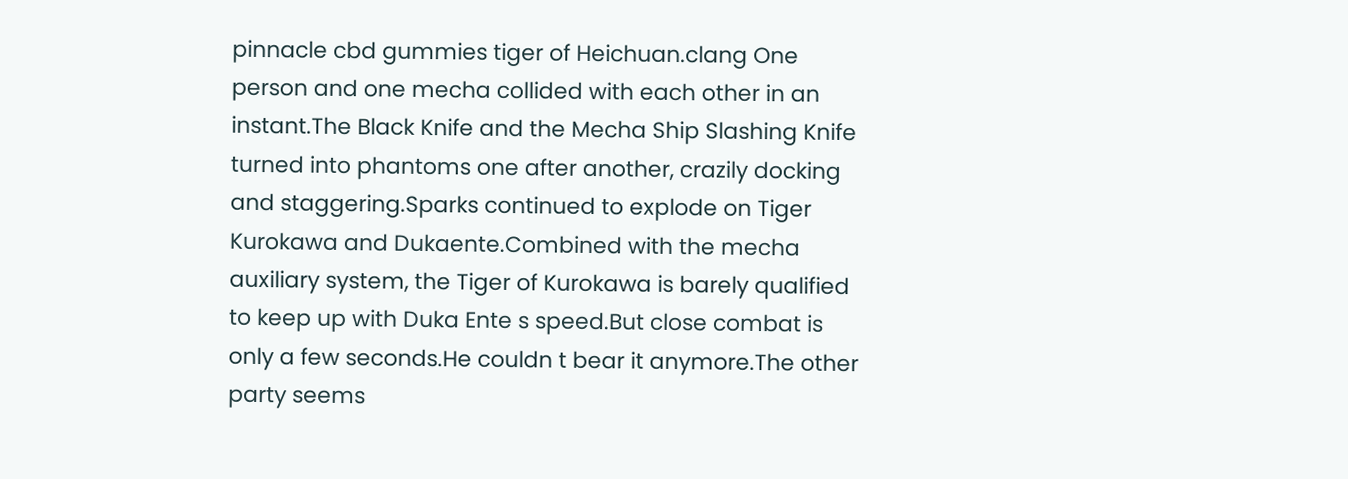pinnacle cbd gummies tiger of Heichuan.clang One person and one mecha collided with each other in an instant.The Black Knife and the Mecha Ship Slashing Knife turned into phantoms one after another, crazily docking and staggering.Sparks continued to explode on Tiger Kurokawa and Dukaente.Combined with the mecha auxiliary system, the Tiger of Kurokawa is barely qualified to keep up with Duka Ente s speed.But close combat is only a few seconds.He couldn t bear it anymore.The other party seems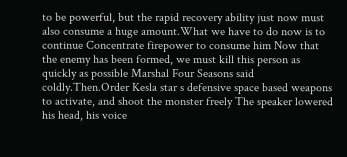to be powerful, but the rapid recovery ability just now must also consume a huge amount.What we have to do now is to continue Concentrate firepower to consume him Now that the enemy has been formed, we must kill this person as quickly as possible Marshal Four Seasons said coldly.Then.Order Kesla star s defensive space based weapons to activate, and shoot the monster freely The speaker lowered his head, his voice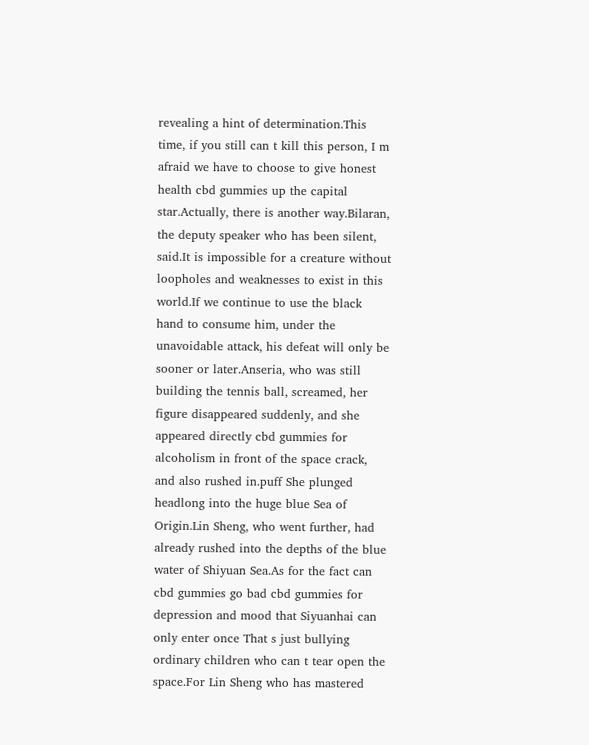revealing a hint of determination.This time, if you still can t kill this person, I m afraid we have to choose to give honest health cbd gummies up the capital star.Actually, there is another way.Bilaran, the deputy speaker who has been silent, said.It is impossible for a creature without loopholes and weaknesses to exist in this world.If we continue to use the black hand to consume him, under the unavoidable attack, his defeat will only be sooner or later.Anseria, who was still building the tennis ball, screamed, her figure disappeared suddenly, and she appeared directly cbd gummies for alcoholism in front of the space crack, and also rushed in.puff She plunged headlong into the huge blue Sea of Origin.Lin Sheng, who went further, had already rushed into the depths of the blue water of Shiyuan Sea.As for the fact can cbd gummies go bad cbd gummies for depression and mood that Siyuanhai can only enter once That s just bullying ordinary children who can t tear open the space.For Lin Sheng who has mastered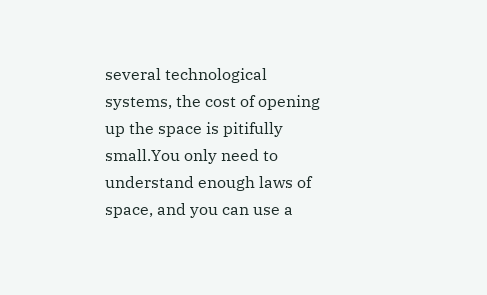several technological systems, the cost of opening up the space is pitifully small.You only need to understand enough laws of space, and you can use a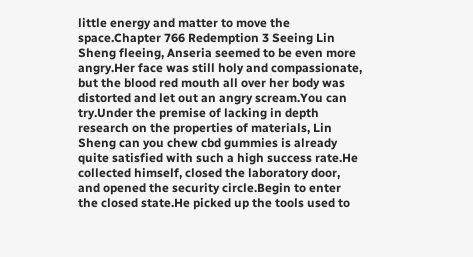little energy and matter to move the space.Chapter 766 Redemption 3 Seeing Lin Sheng fleeing, Anseria seemed to be even more angry.Her face was still holy and compassionate, but the blood red mouth all over her body was distorted and let out an angry scream.You can try.Under the premise of lacking in depth research on the properties of materials, Lin Sheng can you chew cbd gummies is already quite satisfied with such a high success rate.He collected himself, closed the laboratory door, and opened the security circle.Begin to enter the closed state.He picked up the tools used to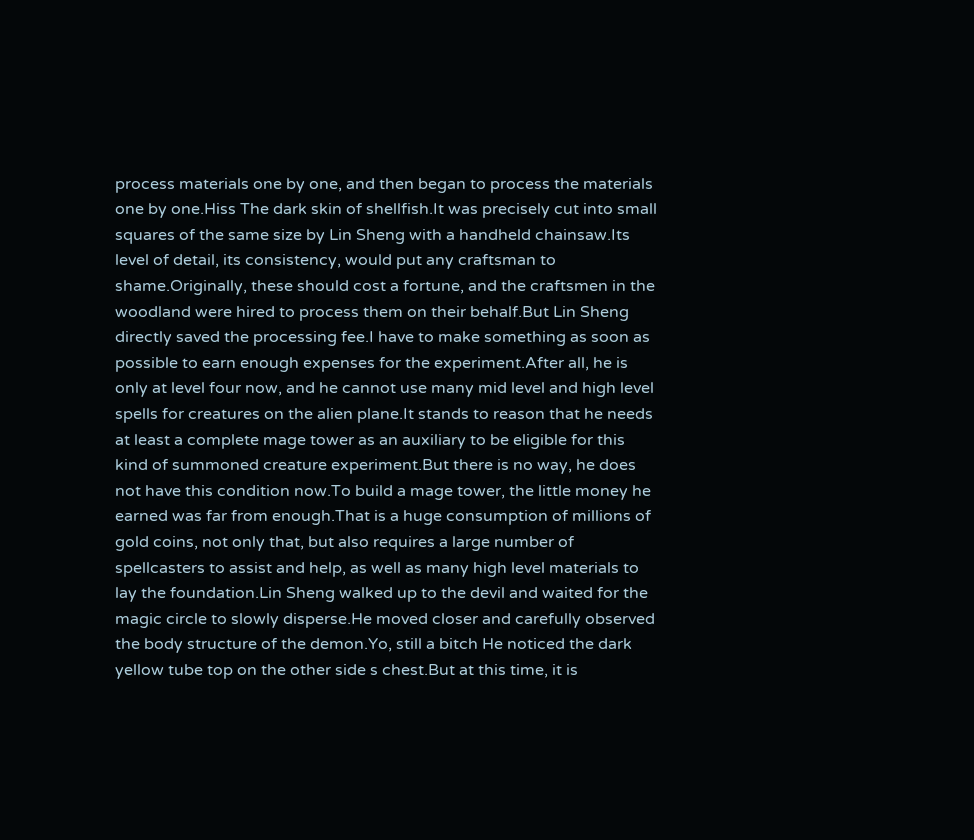process materials one by one, and then began to process the materials one by one.Hiss The dark skin of shellfish.It was precisely cut into small squares of the same size by Lin Sheng with a handheld chainsaw.Its level of detail, its consistency, would put any craftsman to shame.Originally, these should cost a fortune, and the craftsmen in the woodland were hired to process them on their behalf.But Lin Sheng directly saved the processing fee.I have to make something as soon as possible to earn enough expenses for the experiment.After all, he is only at level four now, and he cannot use many mid level and high level spells for creatures on the alien plane.It stands to reason that he needs at least a complete mage tower as an auxiliary to be eligible for this kind of summoned creature experiment.But there is no way, he does not have this condition now.To build a mage tower, the little money he earned was far from enough.That is a huge consumption of millions of gold coins, not only that, but also requires a large number of spellcasters to assist and help, as well as many high level materials to lay the foundation.Lin Sheng walked up to the devil and waited for the magic circle to slowly disperse.He moved closer and carefully observed the body structure of the demon.Yo, still a bitch He noticed the dark yellow tube top on the other side s chest.But at this time, it is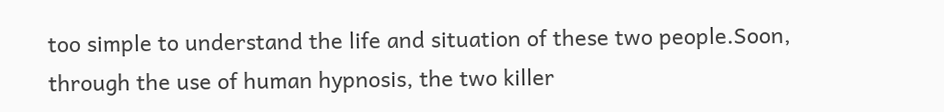too simple to understand the life and situation of these two people.Soon, through the use of human hypnosis, the two killer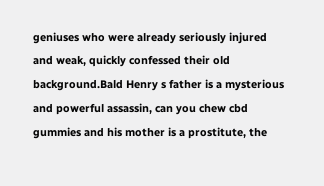geniuses who were already seriously injured and weak, quickly confessed their old background.Bald Henry s father is a mysterious and powerful assassin, can you chew cbd gummies and his mother is a prostitute, the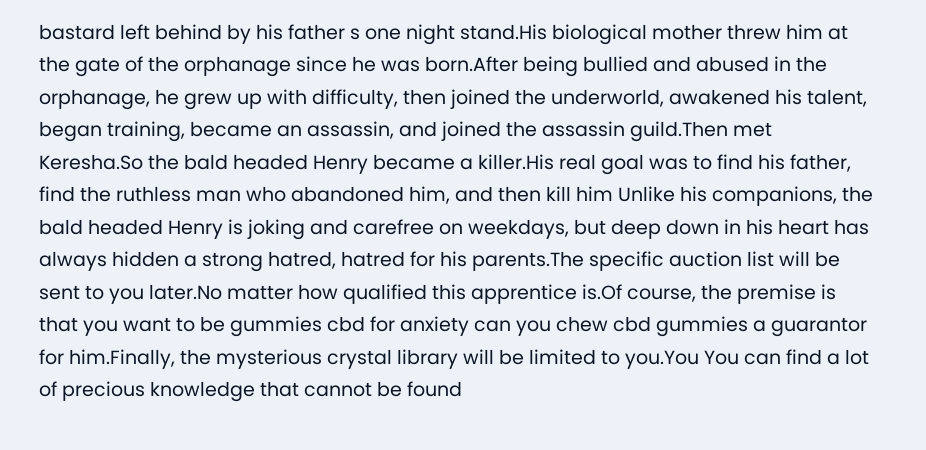bastard left behind by his father s one night stand.His biological mother threw him at the gate of the orphanage since he was born.After being bullied and abused in the orphanage, he grew up with difficulty, then joined the underworld, awakened his talent, began training, became an assassin, and joined the assassin guild.Then met Keresha.So the bald headed Henry became a killer.His real goal was to find his father, find the ruthless man who abandoned him, and then kill him Unlike his companions, the bald headed Henry is joking and carefree on weekdays, but deep down in his heart has always hidden a strong hatred, hatred for his parents.The specific auction list will be sent to you later.No matter how qualified this apprentice is.Of course, the premise is that you want to be gummies cbd for anxiety can you chew cbd gummies a guarantor for him.Finally, the mysterious crystal library will be limited to you.You You can find a lot of precious knowledge that cannot be found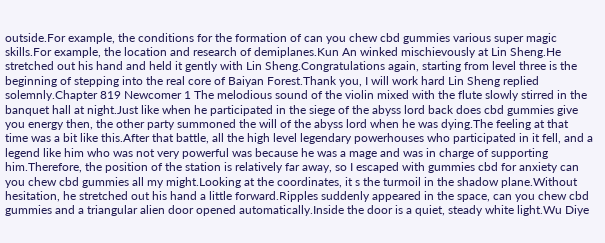outside.For example, the conditions for the formation of can you chew cbd gummies various super magic skills.For example, the location and research of demiplanes.Kun An winked mischievously at Lin Sheng.He stretched out his hand and held it gently with Lin Sheng.Congratulations again, starting from level three is the beginning of stepping into the real core of Baiyan Forest.Thank you, I will work hard Lin Sheng replied solemnly.Chapter 819 Newcomer 1 The melodious sound of the violin mixed with the flute slowly stirred in the banquet hall at night.Just like when he participated in the siege of the abyss lord back does cbd gummies give you energy then, the other party summoned the will of the abyss lord when he was dying.The feeling at that time was a bit like this.After that battle, all the high level legendary powerhouses who participated in it fell, and a legend like him who was not very powerful was because he was a mage and was in charge of supporting him.Therefore, the position of the station is relatively far away, so I escaped with gummies cbd for anxiety can you chew cbd gummies all my might.Looking at the coordinates, it s the turmoil in the shadow plane.Without hesitation, he stretched out his hand a little forward.Ripples suddenly appeared in the space, can you chew cbd gummies and a triangular alien door opened automatically.Inside the door is a quiet, steady white light.Wu Diye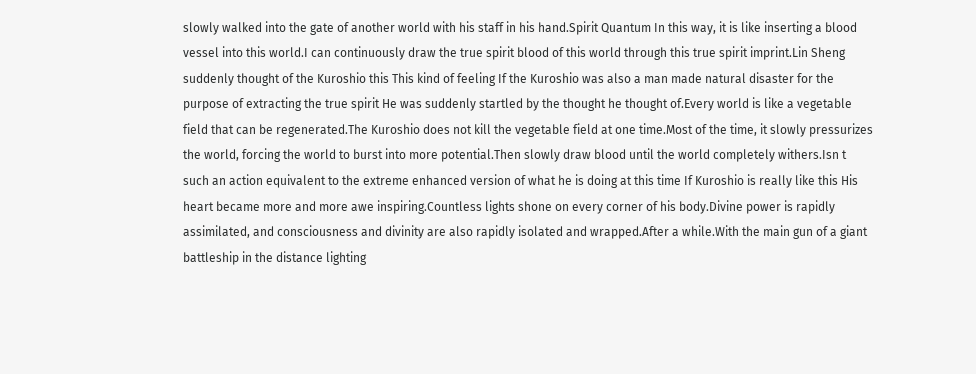slowly walked into the gate of another world with his staff in his hand.Spirit Quantum In this way, it is like inserting a blood vessel into this world.I can continuously draw the true spirit blood of this world through this true spirit imprint.Lin Sheng suddenly thought of the Kuroshio this This kind of feeling If the Kuroshio was also a man made natural disaster for the purpose of extracting the true spirit He was suddenly startled by the thought he thought of.Every world is like a vegetable field that can be regenerated.The Kuroshio does not kill the vegetable field at one time.Most of the time, it slowly pressurizes the world, forcing the world to burst into more potential.Then slowly draw blood until the world completely withers.Isn t such an action equivalent to the extreme enhanced version of what he is doing at this time If Kuroshio is really like this His heart became more and more awe inspiring.Countless lights shone on every corner of his body.Divine power is rapidly assimilated, and consciousness and divinity are also rapidly isolated and wrapped.After a while.With the main gun of a giant battleship in the distance lighting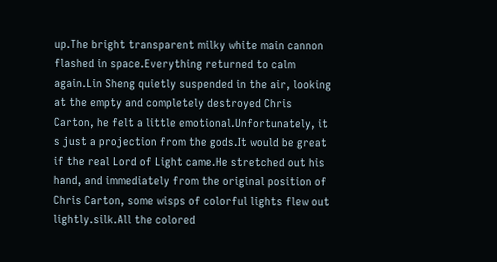up.The bright transparent milky white main cannon flashed in space.Everything returned to calm again.Lin Sheng quietly suspended in the air, looking at the empty and completely destroyed Chris Carton, he felt a little emotional.Unfortunately, it s just a projection from the gods.It would be great if the real Lord of Light came.He stretched out his hand, and immediately from the original position of Chris Carton, some wisps of colorful lights flew out lightly.silk.All the colored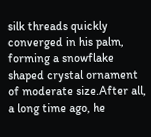silk threads quickly converged in his palm, forming a snowflake shaped crystal ornament of moderate size.After all, a long time ago, he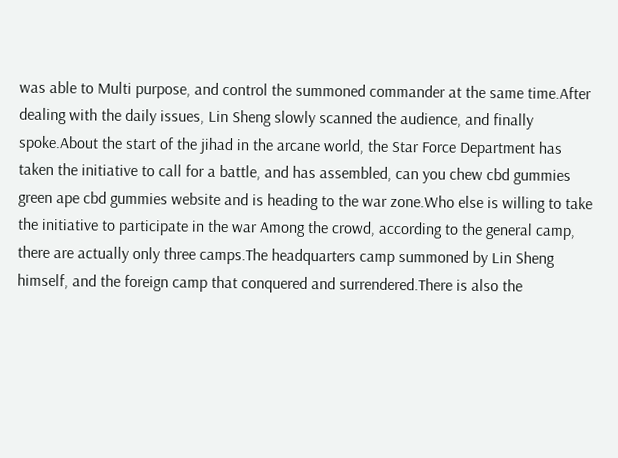was able to Multi purpose, and control the summoned commander at the same time.After dealing with the daily issues, Lin Sheng slowly scanned the audience, and finally spoke.About the start of the jihad in the arcane world, the Star Force Department has taken the initiative to call for a battle, and has assembled, can you chew cbd gummies green ape cbd gummies website and is heading to the war zone.Who else is willing to take the initiative to participate in the war Among the crowd, according to the general camp, there are actually only three camps.The headquarters camp summoned by Lin Sheng himself, and the foreign camp that conquered and surrendered.There is also the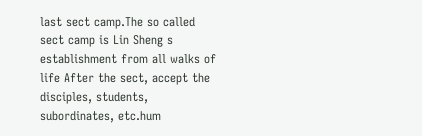last sect camp.The so called sect camp is Lin Sheng s establishment from all walks of life After the sect, accept the disciples, students, subordinates, etc.hum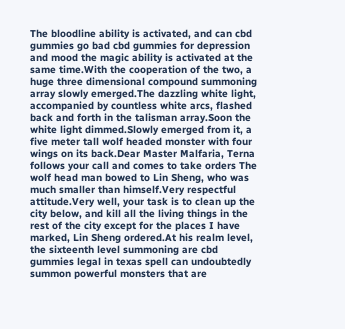The bloodline ability is activated, and can cbd gummies go bad cbd gummies for depression and mood the magic ability is activated at the same time.With the cooperation of the two, a huge three dimensional compound summoning array slowly emerged.The dazzling white light, accompanied by countless white arcs, flashed back and forth in the talisman array.Soon the white light dimmed.Slowly emerged from it, a five meter tall wolf headed monster with four wings on its back.Dear Master Malfaria, Terna follows your call and comes to take orders The wolf head man bowed to Lin Sheng, who was much smaller than himself.Very respectful attitude.Very well, your task is to clean up the city below, and kill all the living things in the rest of the city except for the places I have marked, Lin Sheng ordered.At his realm level, the sixteenth level summoning are cbd gummies legal in texas spell can undoubtedly summon powerful monsters that are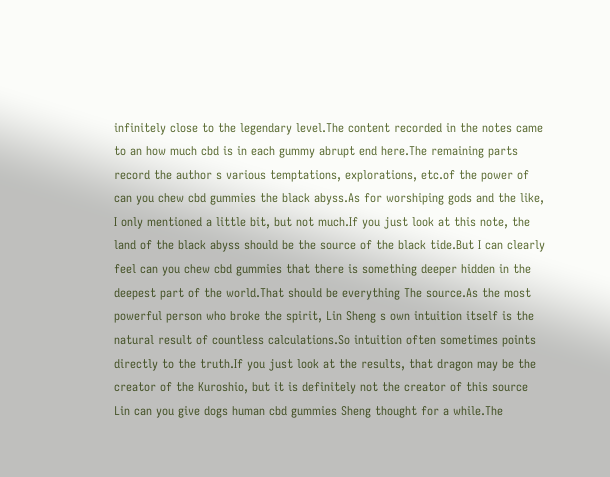infinitely close to the legendary level.The content recorded in the notes came to an how much cbd is in each gummy abrupt end here.The remaining parts record the author s various temptations, explorations, etc.of the power of can you chew cbd gummies the black abyss.As for worshiping gods and the like, I only mentioned a little bit, but not much.If you just look at this note, the land of the black abyss should be the source of the black tide.But I can clearly feel can you chew cbd gummies that there is something deeper hidden in the deepest part of the world.That should be everything The source.As the most powerful person who broke the spirit, Lin Sheng s own intuition itself is the natural result of countless calculations.So intuition often sometimes points directly to the truth.If you just look at the results, that dragon may be the creator of the Kuroshio, but it is definitely not the creator of this source Lin can you give dogs human cbd gummies Sheng thought for a while.The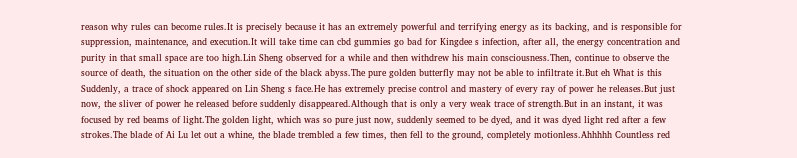reason why rules can become rules.It is precisely because it has an extremely powerful and terrifying energy as its backing, and is responsible for suppression, maintenance, and execution.It will take time can cbd gummies go bad for Kingdee s infection, after all, the energy concentration and purity in that small space are too high.Lin Sheng observed for a while and then withdrew his main consciousness.Then, continue to observe the source of death, the situation on the other side of the black abyss.The pure golden butterfly may not be able to infiltrate it.But eh What is this Suddenly, a trace of shock appeared on Lin Sheng s face.He has extremely precise control and mastery of every ray of power he releases.But just now, the sliver of power he released before suddenly disappeared.Although that is only a very weak trace of strength.But in an instant, it was focused by red beams of light.The golden light, which was so pure just now, suddenly seemed to be dyed, and it was dyed light red after a few strokes.The blade of Ai Lu let out a whine, the blade trembled a few times, then fell to the ground, completely motionless.Ahhhhh Countless red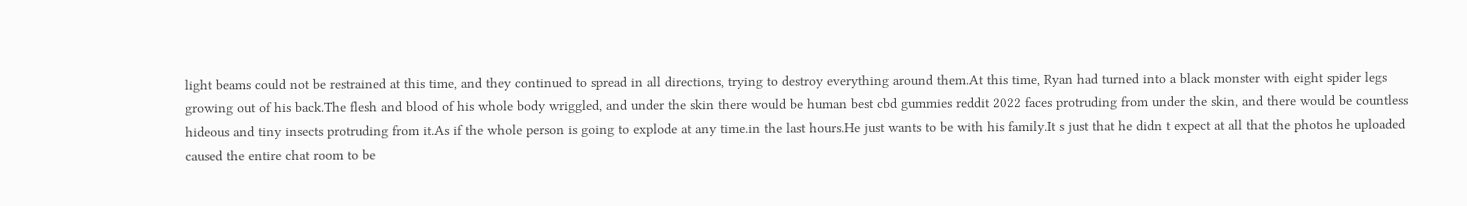light beams could not be restrained at this time, and they continued to spread in all directions, trying to destroy everything around them.At this time, Ryan had turned into a black monster with eight spider legs growing out of his back.The flesh and blood of his whole body wriggled, and under the skin there would be human best cbd gummies reddit 2022 faces protruding from under the skin, and there would be countless hideous and tiny insects protruding from it.As if the whole person is going to explode at any time.in the last hours.He just wants to be with his family.It s just that he didn t expect at all that the photos he uploaded caused the entire chat room to be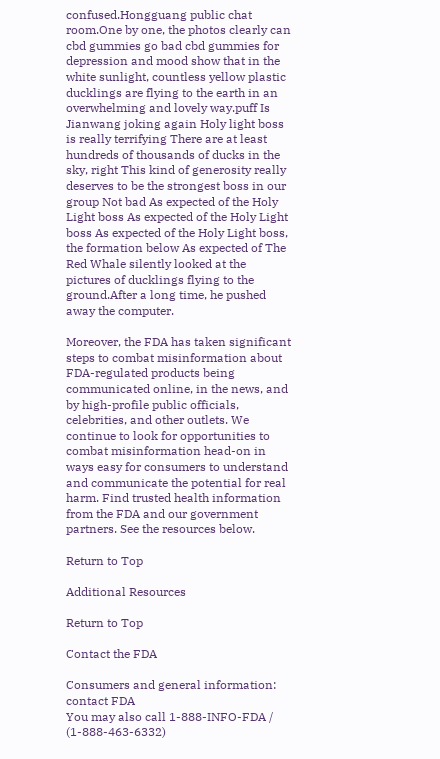confused.Hongguang public chat room.One by one, the photos clearly can cbd gummies go bad cbd gummies for depression and mood show that in the white sunlight, countless yellow plastic ducklings are flying to the earth in an overwhelming and lovely way.puff Is Jianwang joking again Holy light boss is really terrifying There are at least hundreds of thousands of ducks in the sky, right This kind of generosity really deserves to be the strongest boss in our group Not bad As expected of the Holy Light boss As expected of the Holy Light boss As expected of the Holy Light boss, the formation below As expected of The Red Whale silently looked at the pictures of ducklings flying to the ground.After a long time, he pushed away the computer.

Moreover, the FDA has taken significant steps to combat misinformation about FDA-regulated products being communicated online, in the news, and by high-profile public officials, celebrities, and other outlets. We continue to look for opportunities to combat misinformation head-on in ways easy for consumers to understand and communicate the potential for real harm. Find trusted health information from the FDA and our government partners. See the resources below.

Return to Top

Additional Resources

Return to Top

Contact the FDA

Consumers and general information: contact FDA
You may also call 1-888-INFO-FDA / (1-888-463-6332)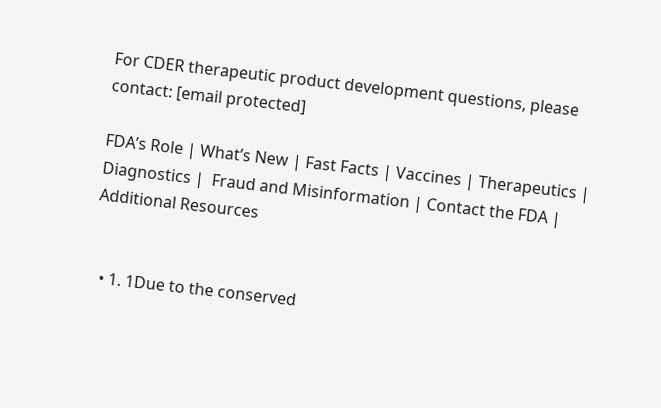For CDER therapeutic product development questions, please contact: [email protected]

FDA’s Role | What’s New | Fast Facts | Vaccines | Therapeutics |  Diagnostics |  Fraud and Misinformation | Contact the FDA |  Additional Resources


  • 1. 1Due to the conserved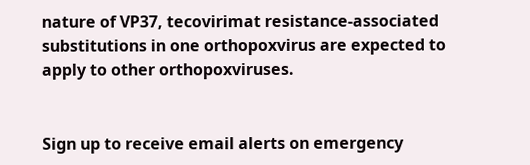nature of VP37, tecovirimat resistance-associated substitutions in one orthopoxvirus are expected to apply to other orthopoxviruses.


Sign up to receive email alerts on emergency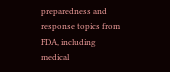preparedness and response topics from FDA, including medical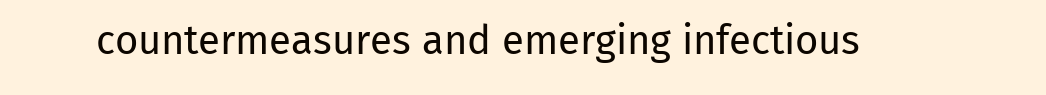countermeasures and emerging infectious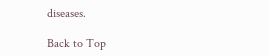diseases.

Back to Top